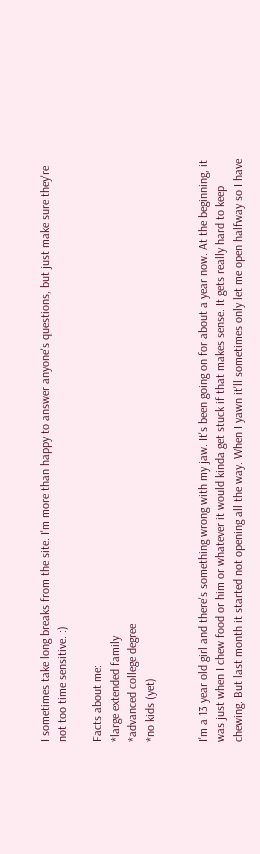I sometimes take long breaks from the site. I'm more than happy to answer anyone's questions, but just make sure they're not too time sensitive. :)

Facts about me:
*large extended family
*advanced college degree
*no kids (yet)


I'm a 13 year old girl and there's something wrong with my jaw. It's been going on for about a year now. At the beginning, it was just when I chew food or him or whatever it would kinda get stuck if that makes sense. It gets really hard to keep chewing. But last month it started not opening all the way. When I yawn it'll sometimes only let me open halfway so I have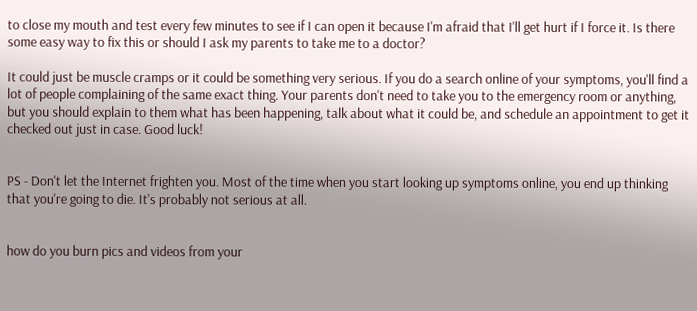to close my mouth and test every few minutes to see if I can open it because I'm afraid that I'll get hurt if I force it. Is there some easy way to fix this or should I ask my parents to take me to a doctor?

It could just be muscle cramps or it could be something very serious. If you do a search online of your symptoms, you'll find a lot of people complaining of the same exact thing. Your parents don't need to take you to the emergency room or anything, but you should explain to them what has been happening, talk about what it could be, and schedule an appointment to get it checked out just in case. Good luck!


PS - Don't let the Internet frighten you. Most of the time when you start looking up symptoms online, you end up thinking that you're going to die. It's probably not serious at all.


how do you burn pics and videos from your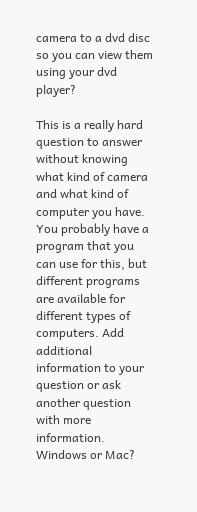camera to a dvd disc so you can view them using your dvd player?

This is a really hard question to answer without knowing what kind of camera and what kind of computer you have. You probably have a program that you can use for this, but different programs are available for different types of computers. Add additional information to your question or ask another question with more information. Windows or Mac?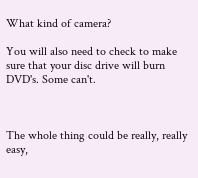What kind of camera?

You will also need to check to make sure that your disc drive will burn DVD's. Some can't.



The whole thing could be really, really easy,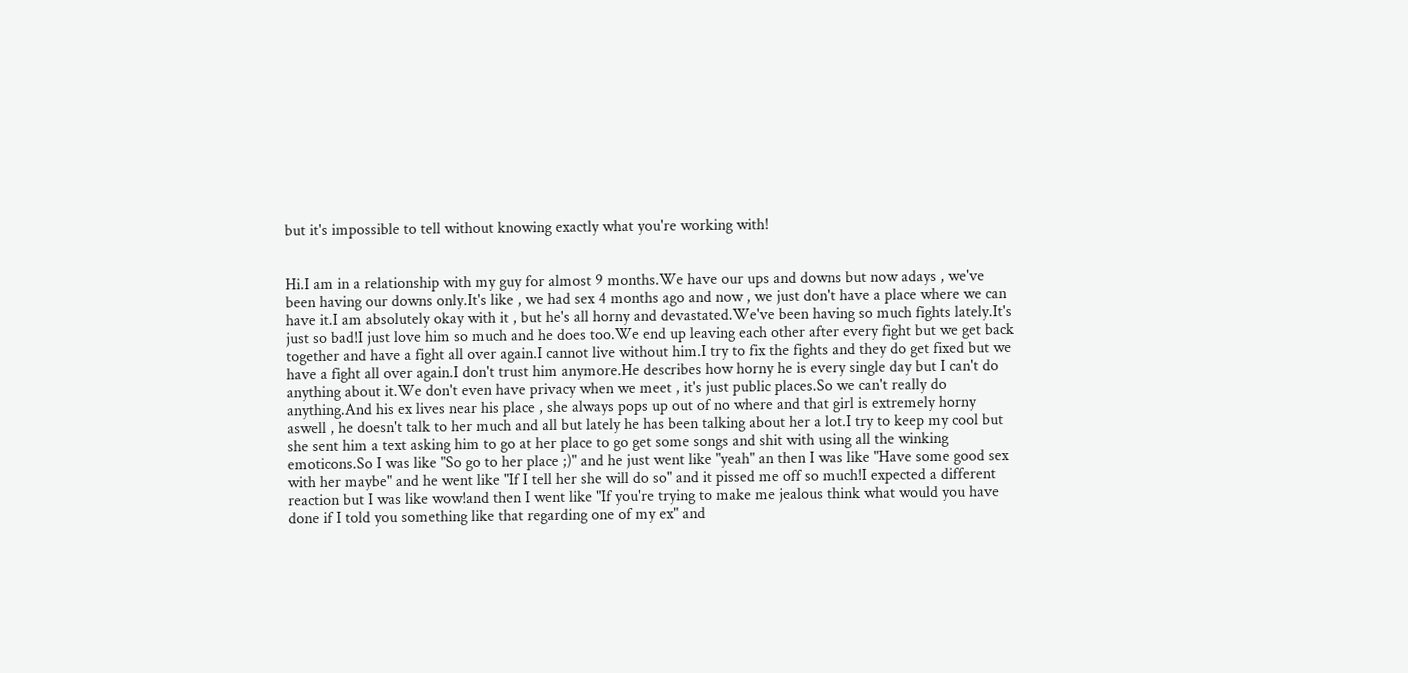but it's impossible to tell without knowing exactly what you're working with!


Hi.I am in a relationship with my guy for almost 9 months.We have our ups and downs but now adays , we've been having our downs only.It's like , we had sex 4 months ago and now , we just don't have a place where we can have it.I am absolutely okay with it , but he's all horny and devastated.We've been having so much fights lately.It's just so bad!I just love him so much and he does too.We end up leaving each other after every fight but we get back together and have a fight all over again.I cannot live without him.I try to fix the fights and they do get fixed but we have a fight all over again.I don't trust him anymore.He describes how horny he is every single day but I can't do anything about it.We don't even have privacy when we meet , it's just public places.So we can't really do anything.And his ex lives near his place , she always pops up out of no where and that girl is extremely horny aswell , he doesn't talk to her much and all but lately he has been talking about her a lot.I try to keep my cool but she sent him a text asking him to go at her place to go get some songs and shit with using all the winking emoticons.So I was like "So go to her place ;)" and he just went like "yeah" an then I was like "Have some good sex with her maybe" and he went like "If I tell her she will do so" and it pissed me off so much!I expected a different reaction but I was like wow!and then I went like "If you're trying to make me jealous think what would you have done if I told you something like that regarding one of my ex" and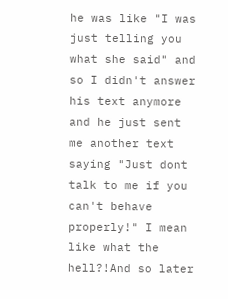he was like "I was just telling you what she said" and so I didn't answer his text anymore and he just sent me another text saying "Just dont talk to me if you can't behave properly!" I mean like what the hell?!And so later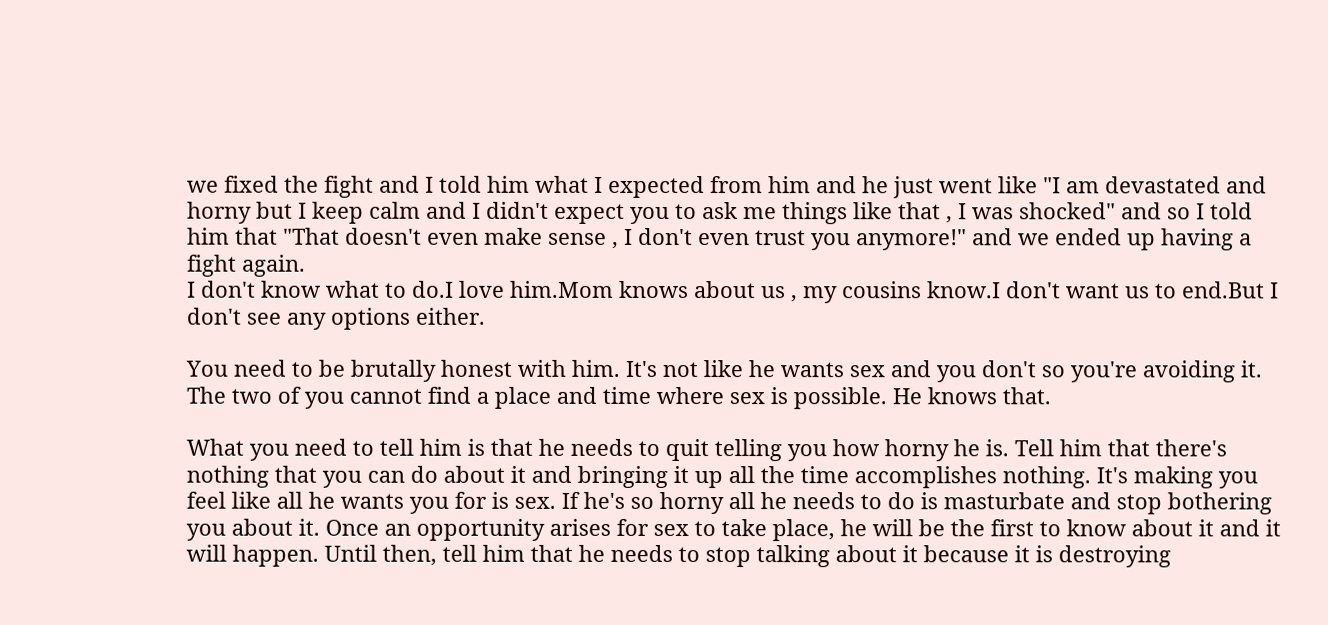we fixed the fight and I told him what I expected from him and he just went like "I am devastated and horny but I keep calm and I didn't expect you to ask me things like that , I was shocked" and so I told him that "That doesn't even make sense , I don't even trust you anymore!" and we ended up having a fight again.
I don't know what to do.I love him.Mom knows about us , my cousins know.I don't want us to end.But I don't see any options either.

You need to be brutally honest with him. It's not like he wants sex and you don't so you're avoiding it. The two of you cannot find a place and time where sex is possible. He knows that.

What you need to tell him is that he needs to quit telling you how horny he is. Tell him that there's nothing that you can do about it and bringing it up all the time accomplishes nothing. It's making you feel like all he wants you for is sex. If he's so horny all he needs to do is masturbate and stop bothering you about it. Once an opportunity arises for sex to take place, he will be the first to know about it and it will happen. Until then, tell him that he needs to stop talking about it because it is destroying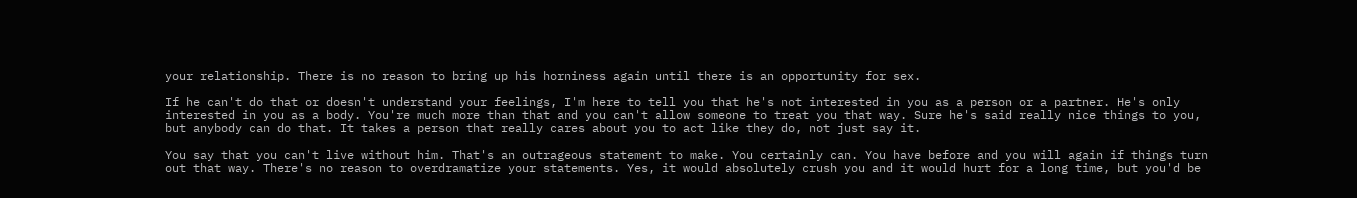your relationship. There is no reason to bring up his horniness again until there is an opportunity for sex.

If he can't do that or doesn't understand your feelings, I'm here to tell you that he's not interested in you as a person or a partner. He's only interested in you as a body. You're much more than that and you can't allow someone to treat you that way. Sure he's said really nice things to you, but anybody can do that. It takes a person that really cares about you to act like they do, not just say it.

You say that you can't live without him. That's an outrageous statement to make. You certainly can. You have before and you will again if things turn out that way. There's no reason to overdramatize your statements. Yes, it would absolutely crush you and it would hurt for a long time, but you'd be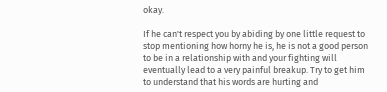okay.

If he can't respect you by abiding by one little request to stop mentioning how horny he is, he is not a good person to be in a relationship with and your fighting will eventually lead to a very painful breakup. Try to get him to understand that his words are hurting and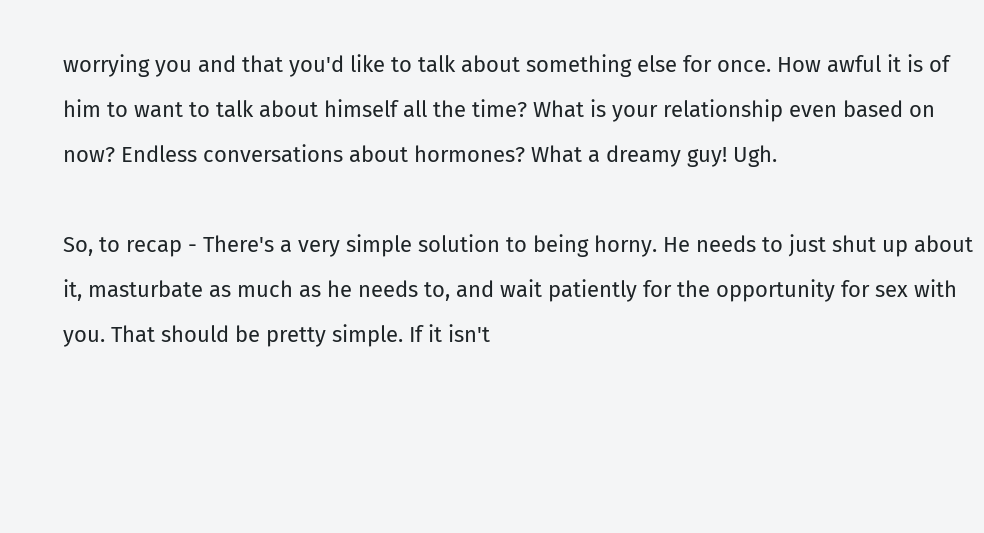worrying you and that you'd like to talk about something else for once. How awful it is of him to want to talk about himself all the time? What is your relationship even based on now? Endless conversations about hormones? What a dreamy guy! Ugh.

So, to recap - There's a very simple solution to being horny. He needs to just shut up about it, masturbate as much as he needs to, and wait patiently for the opportunity for sex with you. That should be pretty simple. If it isn't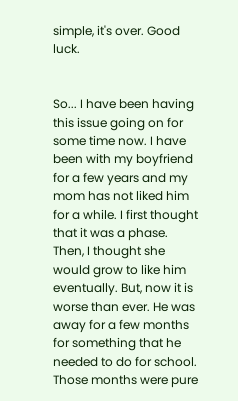simple, it's over. Good luck.


So... I have been having this issue going on for some time now. I have been with my boyfriend for a few years and my mom has not liked him for a while. I first thought that it was a phase. Then, I thought she would grow to like him eventually. But, now it is worse than ever. He was away for a few months for something that he needed to do for school. Those months were pure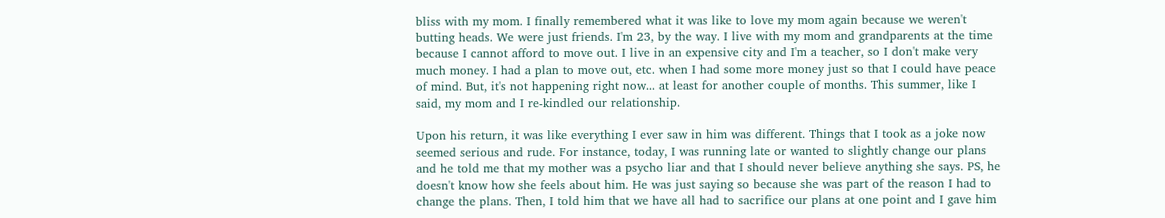bliss with my mom. I finally remembered what it was like to love my mom again because we weren't butting heads. We were just friends. I'm 23, by the way. I live with my mom and grandparents at the time because I cannot afford to move out. I live in an expensive city and I'm a teacher, so I don't make very much money. I had a plan to move out, etc. when I had some more money just so that I could have peace of mind. But, it's not happening right now... at least for another couple of months. This summer, like I said, my mom and I re-kindled our relationship.

Upon his return, it was like everything I ever saw in him was different. Things that I took as a joke now seemed serious and rude. For instance, today, I was running late or wanted to slightly change our plans and he told me that my mother was a psycho liar and that I should never believe anything she says. PS, he doesn't know how she feels about him. He was just saying so because she was part of the reason I had to change the plans. Then, I told him that we have all had to sacrifice our plans at one point and I gave him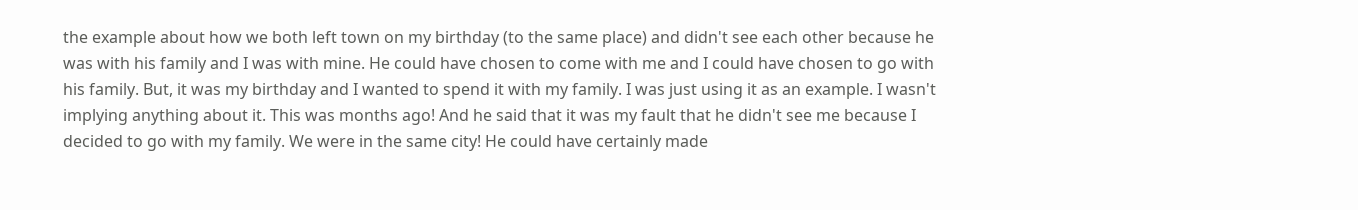the example about how we both left town on my birthday (to the same place) and didn't see each other because he was with his family and I was with mine. He could have chosen to come with me and I could have chosen to go with his family. But, it was my birthday and I wanted to spend it with my family. I was just using it as an example. I wasn't implying anything about it. This was months ago! And he said that it was my fault that he didn't see me because I decided to go with my family. We were in the same city! He could have certainly made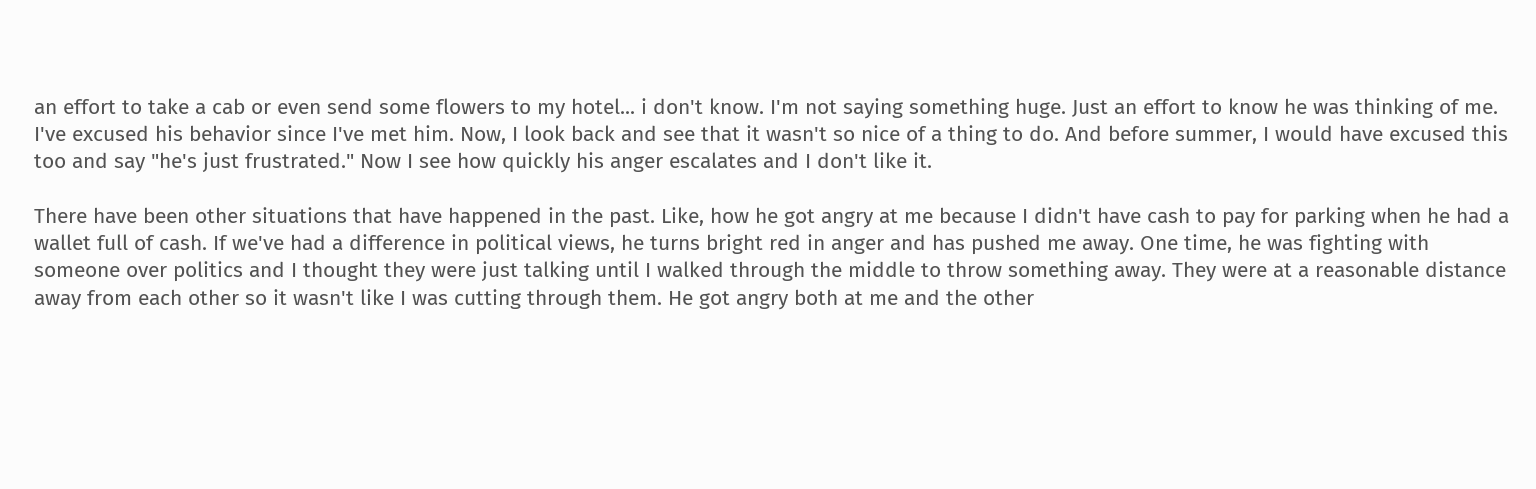an effort to take a cab or even send some flowers to my hotel... i don't know. I'm not saying something huge. Just an effort to know he was thinking of me. I've excused his behavior since I've met him. Now, I look back and see that it wasn't so nice of a thing to do. And before summer, I would have excused this too and say "he's just frustrated." Now I see how quickly his anger escalates and I don't like it.

There have been other situations that have happened in the past. Like, how he got angry at me because I didn't have cash to pay for parking when he had a wallet full of cash. If we've had a difference in political views, he turns bright red in anger and has pushed me away. One time, he was fighting with someone over politics and I thought they were just talking until I walked through the middle to throw something away. They were at a reasonable distance away from each other so it wasn't like I was cutting through them. He got angry both at me and the other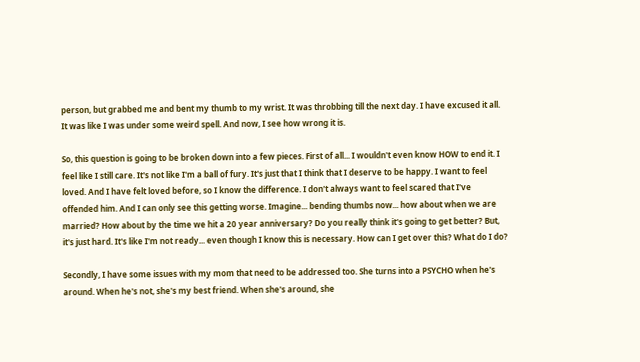person, but grabbed me and bent my thumb to my wrist. It was throbbing till the next day. I have excused it all. It was like I was under some weird spell. And now, I see how wrong it is.

So, this question is going to be broken down into a few pieces. First of all... I wouldn't even know HOW to end it. I feel like I still care. It's not like I'm a ball of fury. It's just that I think that I deserve to be happy. I want to feel loved. And I have felt loved before, so I know the difference. I don't always want to feel scared that I've offended him. And I can only see this getting worse. Imagine... bending thumbs now... how about when we are married? How about by the time we hit a 20 year anniversary? Do you really think it's going to get better? But, it's just hard. It's like I'm not ready... even though I know this is necessary. How can I get over this? What do I do?

Secondly, I have some issues with my mom that need to be addressed too. She turns into a PSYCHO when he's around. When he's not, she's my best friend. When she's around, she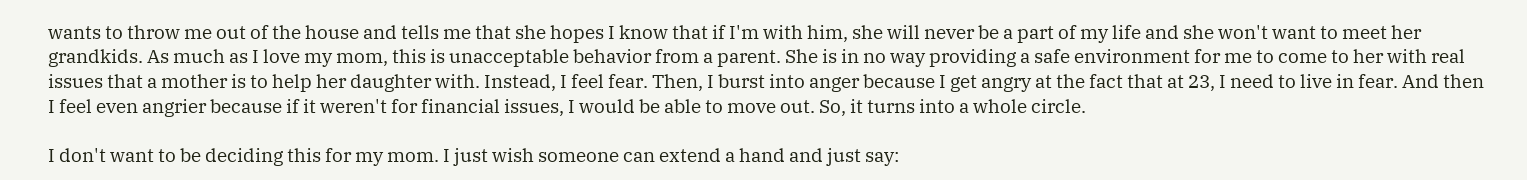wants to throw me out of the house and tells me that she hopes I know that if I'm with him, she will never be a part of my life and she won't want to meet her grandkids. As much as I love my mom, this is unacceptable behavior from a parent. She is in no way providing a safe environment for me to come to her with real issues that a mother is to help her daughter with. Instead, I feel fear. Then, I burst into anger because I get angry at the fact that at 23, I need to live in fear. And then I feel even angrier because if it weren't for financial issues, I would be able to move out. So, it turns into a whole circle.

I don't want to be deciding this for my mom. I just wish someone can extend a hand and just say: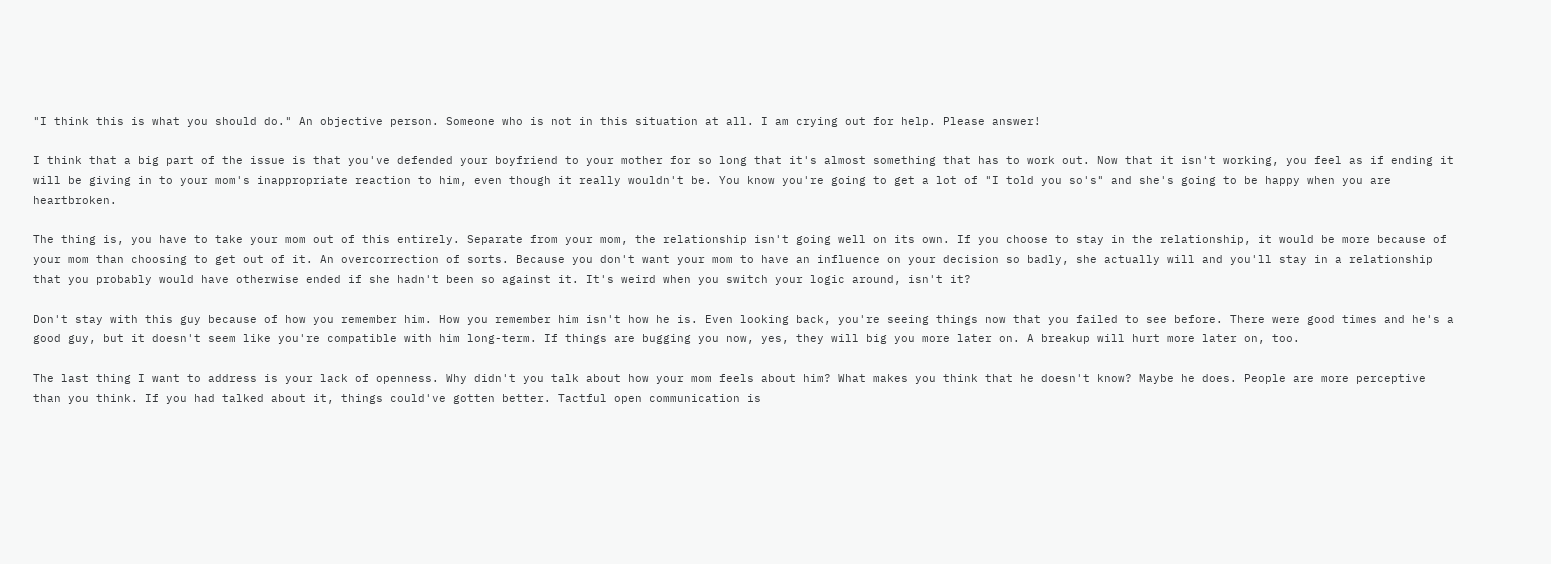"I think this is what you should do." An objective person. Someone who is not in this situation at all. I am crying out for help. Please answer!

I think that a big part of the issue is that you've defended your boyfriend to your mother for so long that it's almost something that has to work out. Now that it isn't working, you feel as if ending it will be giving in to your mom's inappropriate reaction to him, even though it really wouldn't be. You know you're going to get a lot of "I told you so's" and she's going to be happy when you are heartbroken.

The thing is, you have to take your mom out of this entirely. Separate from your mom, the relationship isn't going well on its own. If you choose to stay in the relationship, it would be more because of your mom than choosing to get out of it. An overcorrection of sorts. Because you don't want your mom to have an influence on your decision so badly, she actually will and you'll stay in a relationship that you probably would have otherwise ended if she hadn't been so against it. It's weird when you switch your logic around, isn't it?

Don't stay with this guy because of how you remember him. How you remember him isn't how he is. Even looking back, you're seeing things now that you failed to see before. There were good times and he's a good guy, but it doesn't seem like you're compatible with him long-term. If things are bugging you now, yes, they will big you more later on. A breakup will hurt more later on, too.

The last thing I want to address is your lack of openness. Why didn't you talk about how your mom feels about him? What makes you think that he doesn't know? Maybe he does. People are more perceptive than you think. If you had talked about it, things could've gotten better. Tactful open communication is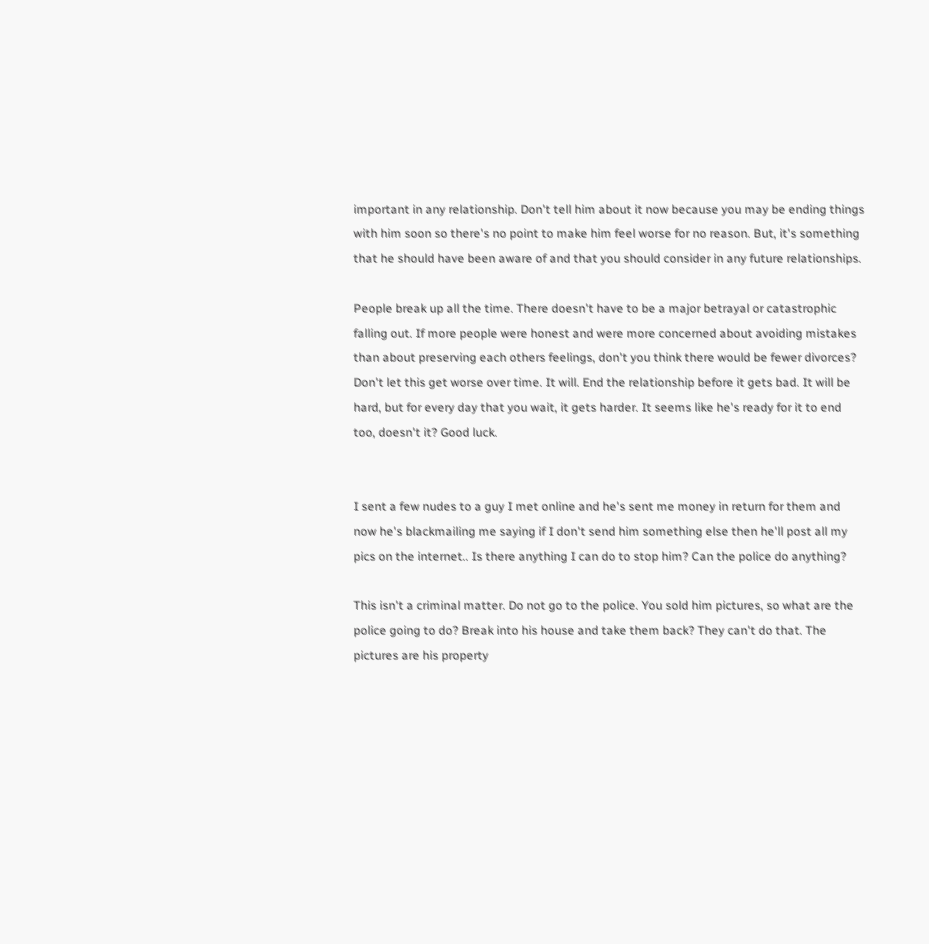important in any relationship. Don't tell him about it now because you may be ending things with him soon so there's no point to make him feel worse for no reason. But, it's something that he should have been aware of and that you should consider in any future relationships.

People break up all the time. There doesn't have to be a major betrayal or catastrophic falling out. If more people were honest and were more concerned about avoiding mistakes than about preserving each others feelings, don't you think there would be fewer divorces? Don't let this get worse over time. It will. End the relationship before it gets bad. It will be hard, but for every day that you wait, it gets harder. It seems like he's ready for it to end too, doesn't it? Good luck.


I sent a few nudes to a guy I met online and he's sent me money in return for them and now he's blackmailing me saying if I don't send him something else then he'll post all my pics on the internet.. Is there anything I can do to stop him? Can the police do anything?

This isn't a criminal matter. Do not go to the police. You sold him pictures, so what are the police going to do? Break into his house and take them back? They can't do that. The pictures are his property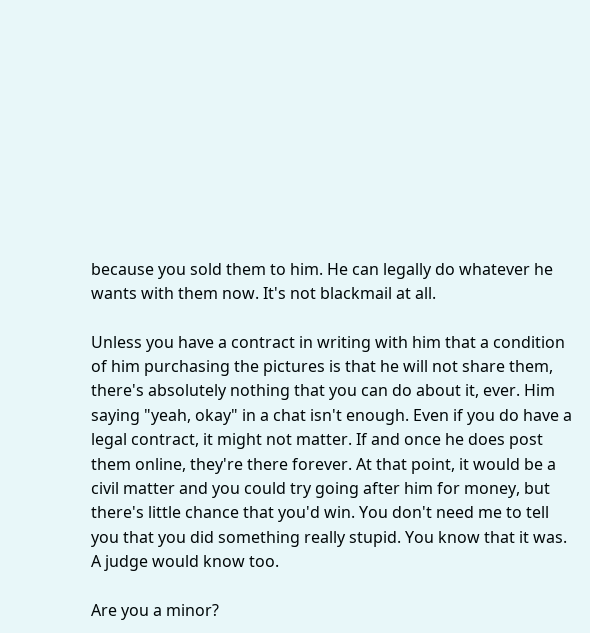because you sold them to him. He can legally do whatever he wants with them now. It's not blackmail at all.

Unless you have a contract in writing with him that a condition of him purchasing the pictures is that he will not share them, there's absolutely nothing that you can do about it, ever. Him saying "yeah, okay" in a chat isn't enough. Even if you do have a legal contract, it might not matter. If and once he does post them online, they're there forever. At that point, it would be a civil matter and you could try going after him for money, but there's little chance that you'd win. You don't need me to tell you that you did something really stupid. You know that it was. A judge would know too.

Are you a minor?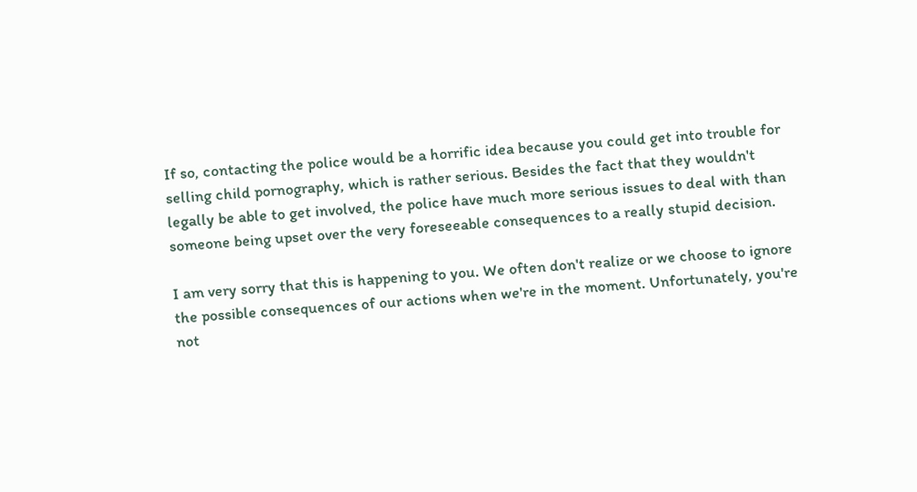If so, contacting the police would be a horrific idea because you could get into trouble for selling child pornography, which is rather serious. Besides the fact that they wouldn't legally be able to get involved, the police have much more serious issues to deal with than someone being upset over the very foreseeable consequences to a really stupid decision.

I am very sorry that this is happening to you. We often don't realize or we choose to ignore the possible consequences of our actions when we're in the moment. Unfortunately, you're not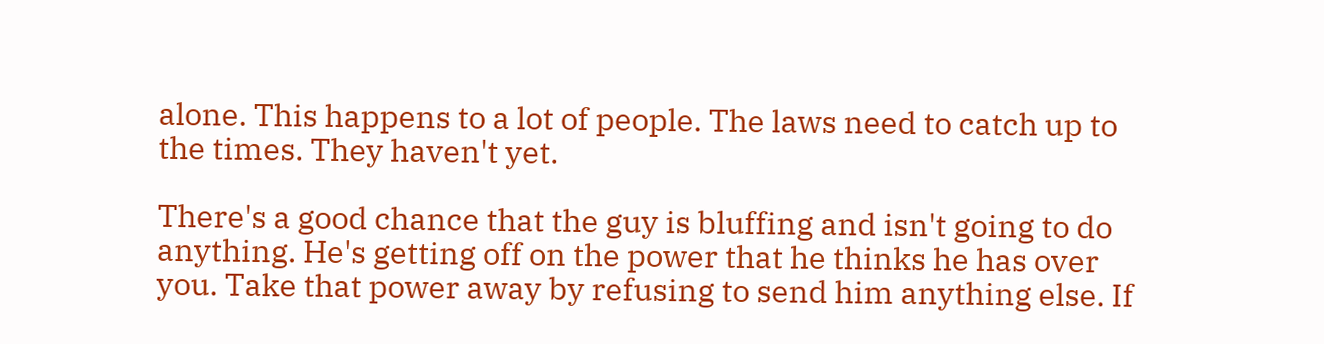alone. This happens to a lot of people. The laws need to catch up to the times. They haven't yet.

There's a good chance that the guy is bluffing and isn't going to do anything. He's getting off on the power that he thinks he has over you. Take that power away by refusing to send him anything else. If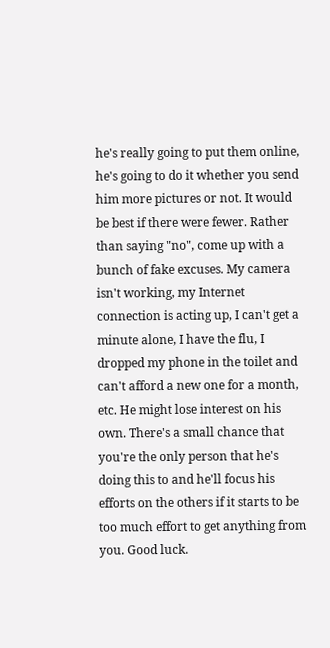he's really going to put them online, he's going to do it whether you send him more pictures or not. It would be best if there were fewer. Rather than saying "no", come up with a bunch of fake excuses. My camera isn't working, my Internet connection is acting up, I can't get a minute alone, I have the flu, I dropped my phone in the toilet and can't afford a new one for a month, etc. He might lose interest on his own. There's a small chance that you're the only person that he's doing this to and he'll focus his efforts on the others if it starts to be too much effort to get anything from you. Good luck.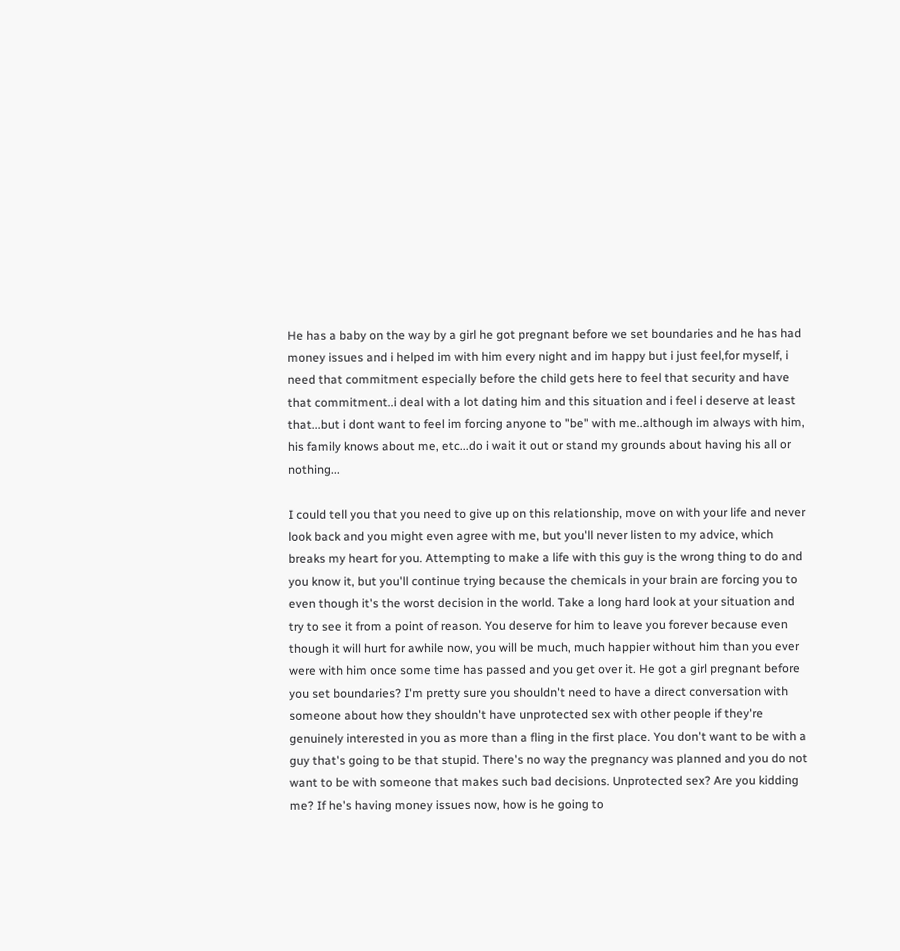He has a baby on the way by a girl he got pregnant before we set boundaries and he has had money issues and i helped im with him every night and im happy but i just feel,for myself, i need that commitment especially before the child gets here to feel that security and have that commitment..i deal with a lot dating him and this situation and i feel i deserve at least that...but i dont want to feel im forcing anyone to "be" with me..although im always with him, his family knows about me, etc...do i wait it out or stand my grounds about having his all or nothing...

I could tell you that you need to give up on this relationship, move on with your life and never look back and you might even agree with me, but you'll never listen to my advice, which breaks my heart for you. Attempting to make a life with this guy is the wrong thing to do and you know it, but you'll continue trying because the chemicals in your brain are forcing you to even though it's the worst decision in the world. Take a long hard look at your situation and try to see it from a point of reason. You deserve for him to leave you forever because even though it will hurt for awhile now, you will be much, much happier without him than you ever were with him once some time has passed and you get over it. He got a girl pregnant before you set boundaries? I'm pretty sure you shouldn't need to have a direct conversation with someone about how they shouldn't have unprotected sex with other people if they're genuinely interested in you as more than a fling in the first place. You don't want to be with a guy that's going to be that stupid. There's no way the pregnancy was planned and you do not want to be with someone that makes such bad decisions. Unprotected sex? Are you kidding me? If he's having money issues now, how is he going to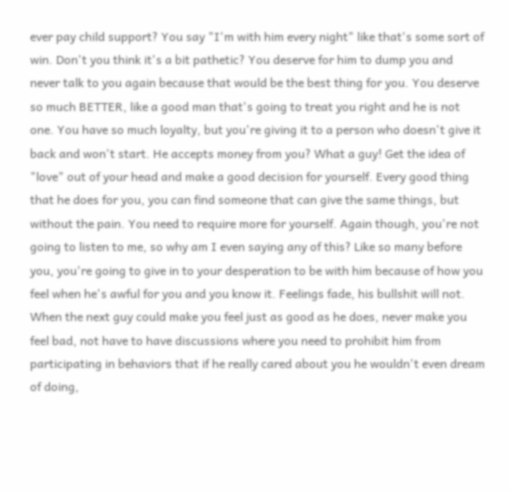ever pay child support? You say "I'm with him every night" like that's some sort of win. Don't you think it's a bit pathetic? You deserve for him to dump you and never talk to you again because that would be the best thing for you. You deserve so much BETTER, like a good man that's going to treat you right and he is not one. You have so much loyalty, but you're giving it to a person who doesn't give it back and won't start. He accepts money from you? What a guy! Get the idea of "love" out of your head and make a good decision for yourself. Every good thing that he does for you, you can find someone that can give the same things, but without the pain. You need to require more for yourself. Again though, you're not going to listen to me, so why am I even saying any of this? Like so many before you, you're going to give in to your desperation to be with him because of how you feel when he's awful for you and you know it. Feelings fade, his bullshit will not. When the next guy could make you feel just as good as he does, never make you feel bad, not have to have discussions where you need to prohibit him from participating in behaviors that if he really cared about you he wouldn't even dream of doing,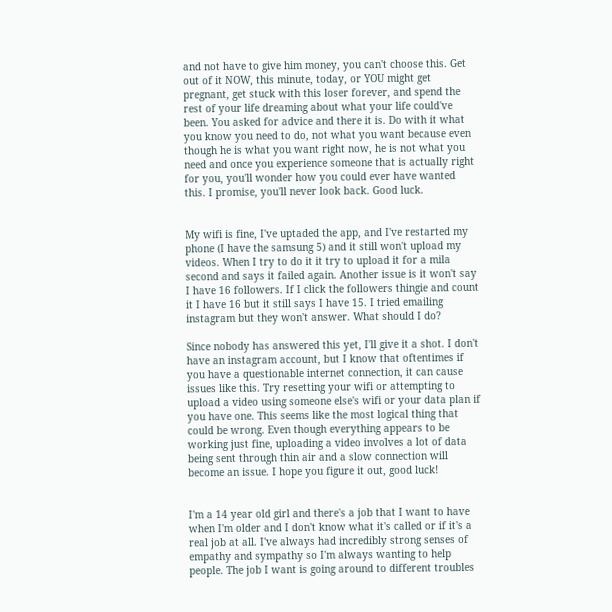and not have to give him money, you can't choose this. Get out of it NOW, this minute, today, or YOU might get pregnant, get stuck with this loser forever, and spend the rest of your life dreaming about what your life could've been. You asked for advice and there it is. Do with it what you know you need to do, not what you want because even though he is what you want right now, he is not what you need and once you experience someone that is actually right for you, you'll wonder how you could ever have wanted this. I promise, you'll never look back. Good luck.


My wifi is fine, I've uptaded the app, and I've restarted my phone (I have the samsung 5) and it still won't upload my videos. When I try to do it it try to upload it for a mila second and says it failed again. Another issue is it won't say I have 16 followers. If I click the followers thingie and count it I have 16 but it still says I have 15. I tried emailing instagram but they won't answer. What should I do?

Since nobody has answered this yet, I'll give it a shot. I don't have an instagram account, but I know that oftentimes if you have a questionable internet connection, it can cause issues like this. Try resetting your wifi or attempting to upload a video using someone else's wifi or your data plan if you have one. This seems like the most logical thing that could be wrong. Even though everything appears to be working just fine, uploading a video involves a lot of data being sent through thin air and a slow connection will become an issue. I hope you figure it out, good luck!


I'm a 14 year old girl and there's a job that I want to have when I'm older and I don't know what it's called or if it's a real job at all. I've always had incredibly strong senses of empathy and sympathy so I'm always wanting to help people. The job I want is going around to different troubles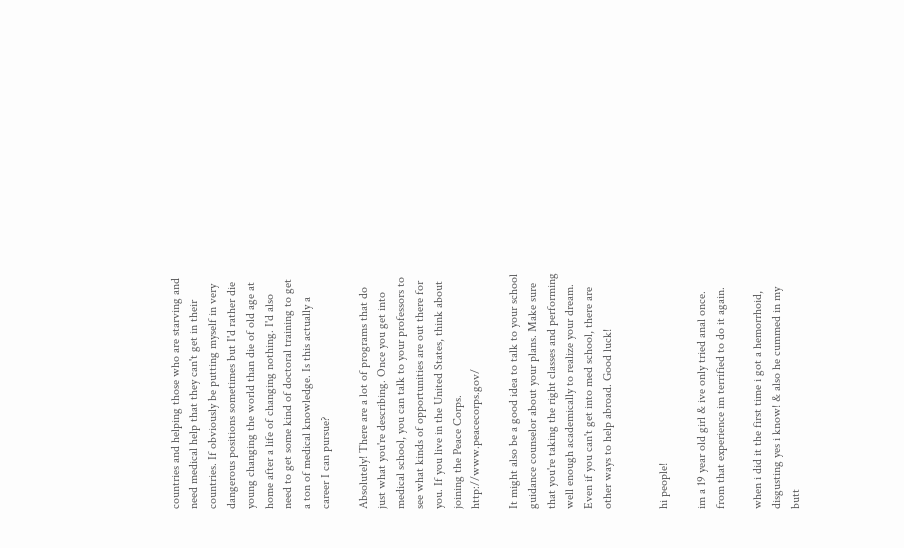countries and helping those who are starving and need medical help that they can't get in their countries. If obviously be putting myself in very dangerous positions sometimes but I'd rather die young changing the world than die of old age at home after a life of changing nothing. I'd also need to get some kind of doctoral training to get a ton of medical knowledge. Is this actually a career I can pursue?

Absolutely! There are a lot of programs that do just what you're describing. Once you get into medical school, you can talk to your professors to see what kinds of opportunities are out there for you. If you live in the United States, think about joining the Peace Corps. http://www.peacecorps.gov/

It might also be a good idea to talk to your school guidance counselor about your plans. Make sure that you're taking the right classes and performing well enough academically to realize your dream. Even if you can't get into med school, there are other ways to help abroad. Good luck!


hi people!

im a 19 year old girl & ive only tried anal once. from that experience im terrified to do it again.

when i did it the first time i got a hemorrhoid, disgusting yes i know! & also he cummed in my butt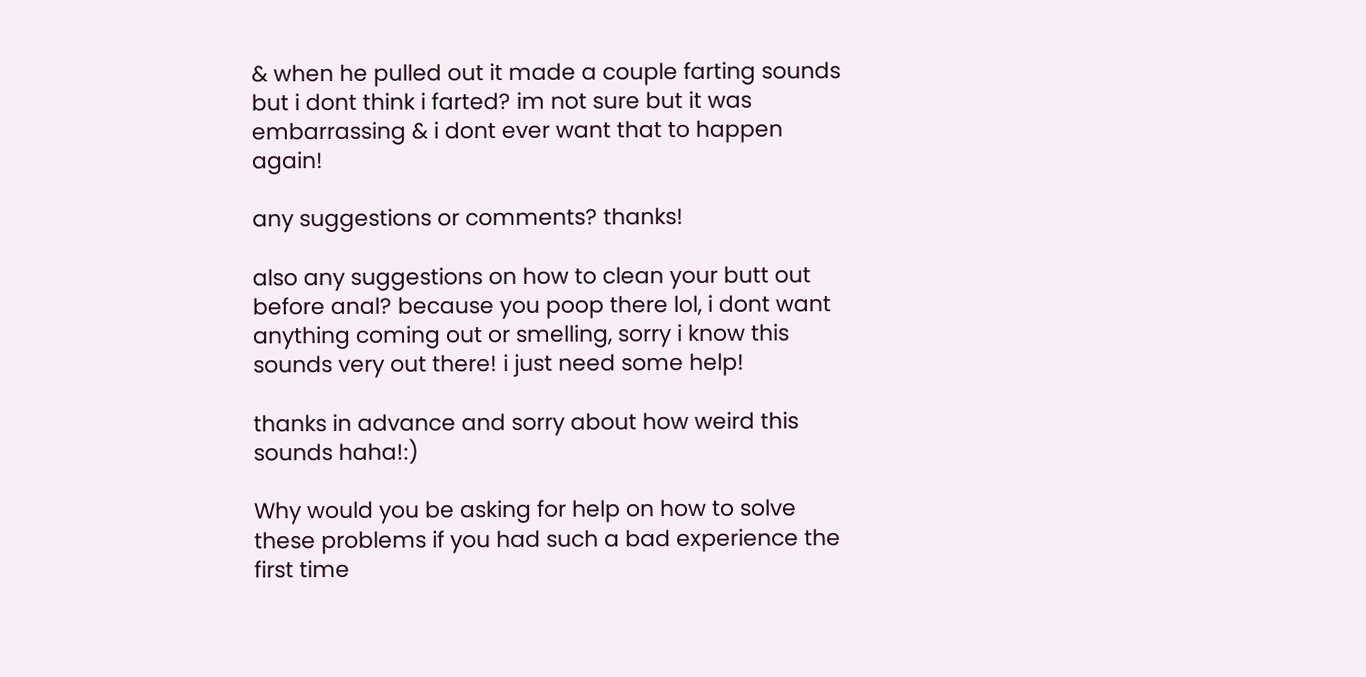& when he pulled out it made a couple farting sounds but i dont think i farted? im not sure but it was embarrassing & i dont ever want that to happen again!

any suggestions or comments? thanks!

also any suggestions on how to clean your butt out before anal? because you poop there lol, i dont want anything coming out or smelling, sorry i know this sounds very out there! i just need some help!

thanks in advance and sorry about how weird this sounds haha!:)

Why would you be asking for help on how to solve these problems if you had such a bad experience the first time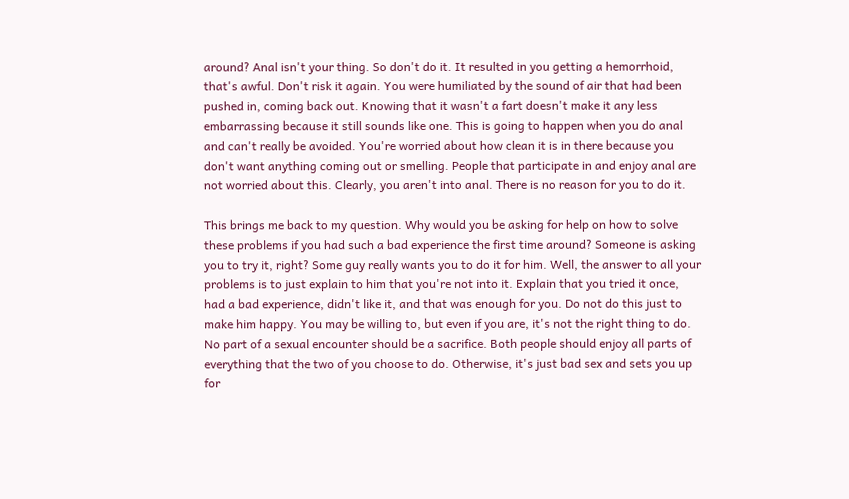around? Anal isn't your thing. So don't do it. It resulted in you getting a hemorrhoid, that's awful. Don't risk it again. You were humiliated by the sound of air that had been pushed in, coming back out. Knowing that it wasn't a fart doesn't make it any less embarrassing because it still sounds like one. This is going to happen when you do anal and can't really be avoided. You're worried about how clean it is in there because you don't want anything coming out or smelling. People that participate in and enjoy anal are not worried about this. Clearly, you aren't into anal. There is no reason for you to do it.

This brings me back to my question. Why would you be asking for help on how to solve these problems if you had such a bad experience the first time around? Someone is asking you to try it, right? Some guy really wants you to do it for him. Well, the answer to all your problems is to just explain to him that you're not into it. Explain that you tried it once, had a bad experience, didn't like it, and that was enough for you. Do not do this just to make him happy. You may be willing to, but even if you are, it's not the right thing to do. No part of a sexual encounter should be a sacrifice. Both people should enjoy all parts of everything that the two of you choose to do. Otherwise, it's just bad sex and sets you up for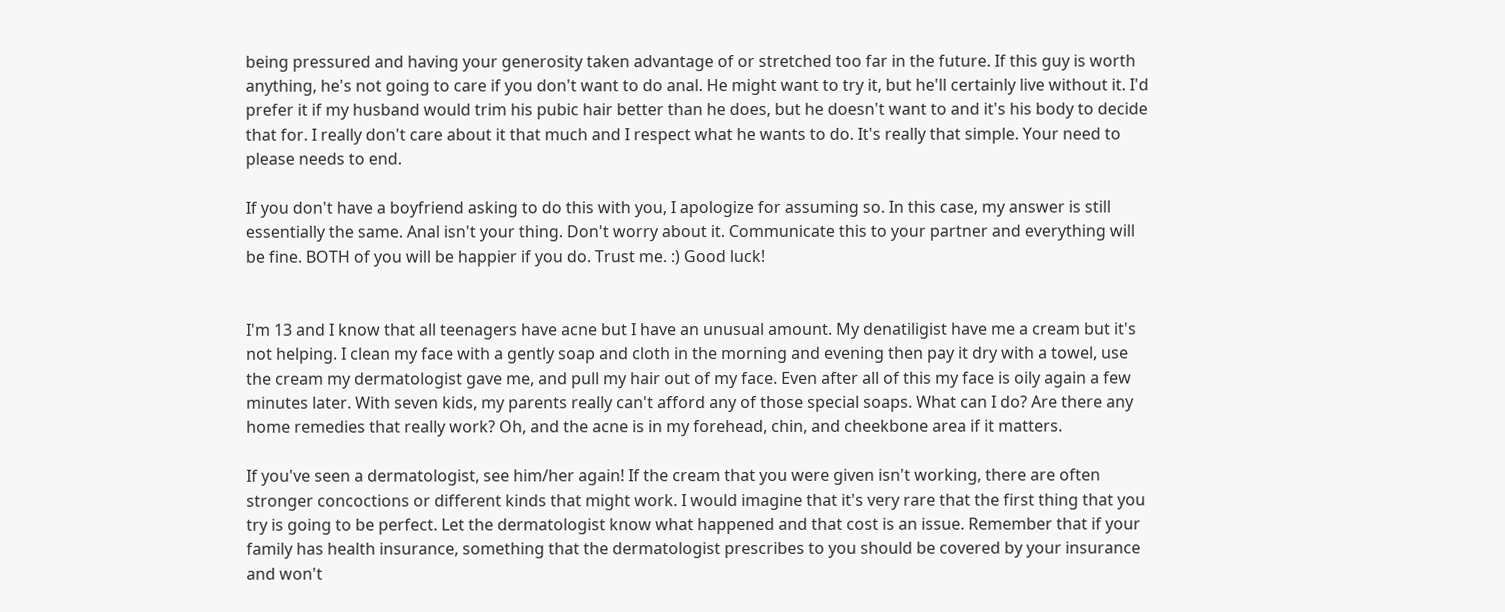being pressured and having your generosity taken advantage of or stretched too far in the future. If this guy is worth anything, he's not going to care if you don't want to do anal. He might want to try it, but he'll certainly live without it. I'd prefer it if my husband would trim his pubic hair better than he does, but he doesn't want to and it's his body to decide that for. I really don't care about it that much and I respect what he wants to do. It's really that simple. Your need to please needs to end.

If you don't have a boyfriend asking to do this with you, I apologize for assuming so. In this case, my answer is still essentially the same. Anal isn't your thing. Don't worry about it. Communicate this to your partner and everything will be fine. BOTH of you will be happier if you do. Trust me. :) Good luck!


I'm 13 and I know that all teenagers have acne but I have an unusual amount. My denatiligist have me a cream but it's not helping. I clean my face with a gently soap and cloth in the morning and evening then pay it dry with a towel, use the cream my dermatologist gave me, and pull my hair out of my face. Even after all of this my face is oily again a few minutes later. With seven kids, my parents really can't afford any of those special soaps. What can I do? Are there any home remedies that really work? Oh, and the acne is in my forehead, chin, and cheekbone area if it matters.

If you've seen a dermatologist, see him/her again! If the cream that you were given isn't working, there are often stronger concoctions or different kinds that might work. I would imagine that it's very rare that the first thing that you try is going to be perfect. Let the dermatologist know what happened and that cost is an issue. Remember that if your family has health insurance, something that the dermatologist prescribes to you should be covered by your insurance and won't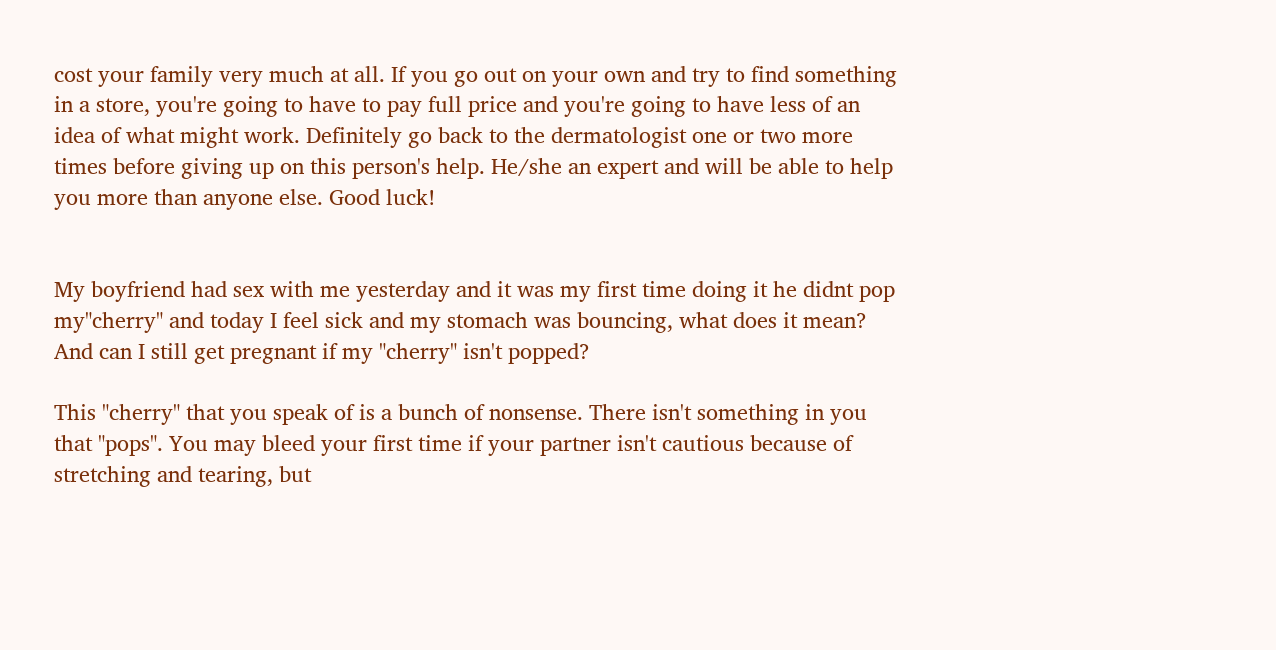cost your family very much at all. If you go out on your own and try to find something in a store, you're going to have to pay full price and you're going to have less of an idea of what might work. Definitely go back to the dermatologist one or two more times before giving up on this person's help. He/she an expert and will be able to help you more than anyone else. Good luck!


My boyfriend had sex with me yesterday and it was my first time doing it he didnt pop my"cherry" and today I feel sick and my stomach was bouncing, what does it mean? And can I still get pregnant if my "cherry" isn't popped?

This "cherry" that you speak of is a bunch of nonsense. There isn't something in you that "pops". You may bleed your first time if your partner isn't cautious because of stretching and tearing, but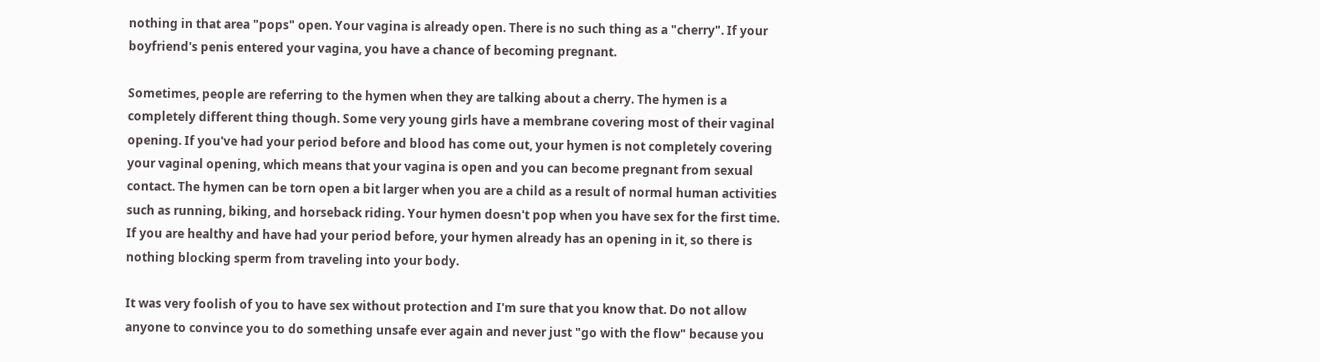nothing in that area "pops" open. Your vagina is already open. There is no such thing as a "cherry". If your boyfriend's penis entered your vagina, you have a chance of becoming pregnant.

Sometimes, people are referring to the hymen when they are talking about a cherry. The hymen is a completely different thing though. Some very young girls have a membrane covering most of their vaginal opening. If you've had your period before and blood has come out, your hymen is not completely covering your vaginal opening, which means that your vagina is open and you can become pregnant from sexual contact. The hymen can be torn open a bit larger when you are a child as a result of normal human activities such as running, biking, and horseback riding. Your hymen doesn't pop when you have sex for the first time. If you are healthy and have had your period before, your hymen already has an opening in it, so there is nothing blocking sperm from traveling into your body.

It was very foolish of you to have sex without protection and I'm sure that you know that. Do not allow anyone to convince you to do something unsafe ever again and never just "go with the flow" because you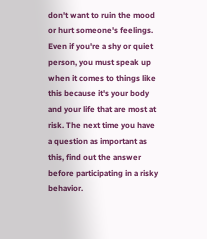don't want to ruin the mood or hurt someone's feelings. Even if you're a shy or quiet person, you must speak up when it comes to things like this because it's your body and your life that are most at risk. The next time you have a question as important as this, find out the answer before participating in a risky behavior.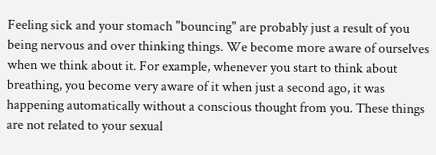Feeling sick and your stomach "bouncing" are probably just a result of you being nervous and over thinking things. We become more aware of ourselves when we think about it. For example, whenever you start to think about breathing, you become very aware of it when just a second ago, it was happening automatically without a conscious thought from you. These things are not related to your sexual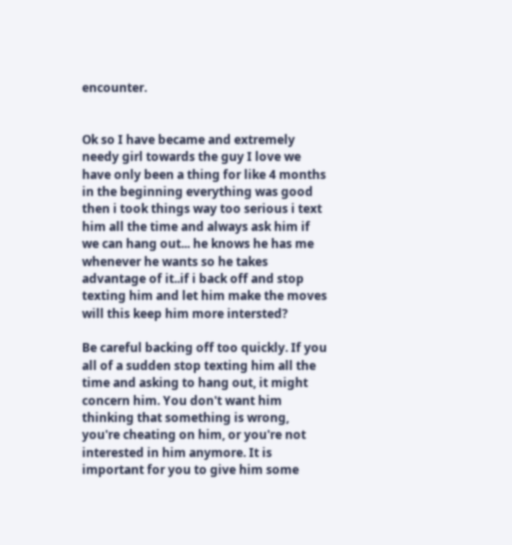encounter.


Ok so I have became and extremely needy girl towards the guy I love we have only been a thing for like 4 months in the beginning everything was good then i took things way too serious i text him all the time and always ask him if we can hang out... he knows he has me whenever he wants so he takes advantage of it..if i back off and stop texting him and let him make the moves will this keep him more intersted?

Be careful backing off too quickly. If you all of a sudden stop texting him all the time and asking to hang out, it might concern him. You don't want him thinking that something is wrong, you're cheating on him, or you're not interested in him anymore. It is important for you to give him some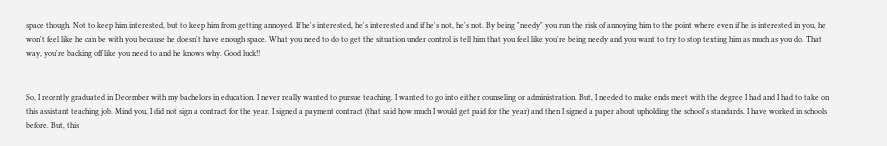space though. Not to keep him interested, but to keep him from getting annoyed. If he's interested, he's interested and if he's not, he's not. By being "needy" you run the risk of annoying him to the point where even if he is interested in you, he won't feel like he can be with you because he doesn't have enough space. What you need to do to get the situation under control is tell him that you feel like you're being needy and you want to try to stop texting him as much as you do. That way, you're backing off like you need to and he knows why. Good luck!!


So, I recently graduated in December with my bachelors in education. I never really wanted to pursue teaching. I wanted to go into either counseling or administration. But, I needed to make ends meet with the degree I had and I had to take on this assistant teaching job. Mind you, I did not sign a contract for the year. I signed a payment contract (that said how much I would get paid for the year) and then I signed a paper about upholding the school's standards. I have worked in schools before. But, this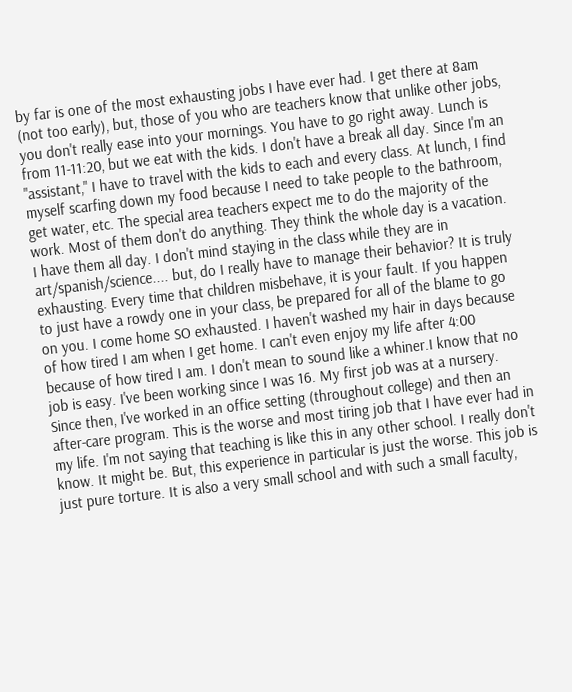by far is one of the most exhausting jobs I have ever had. I get there at 8am (not too early), but, those of you who are teachers know that unlike other jobs, you don't really ease into your mornings. You have to go right away. Lunch is from 11-11:20, but we eat with the kids. I don't have a break all day. Since I'm an "assistant," I have to travel with the kids to each and every class. At lunch, I find myself scarfing down my food because I need to take people to the bathroom, get water, etc. The special area teachers expect me to do the majority of the work. Most of them don't do anything. They think the whole day is a vacation. I have them all day. I don't mind staying in the class while they are in art/spanish/science.... but, do I really have to manage their behavior? It is truly exhausting. Every time that children misbehave, it is your fault. If you happen to just have a rowdy one in your class, be prepared for all of the blame to go on you. I come home SO exhausted. I haven't washed my hair in days because of how tired I am when I get home. I can't even enjoy my life after 4:00 because of how tired I am. I don't mean to sound like a whiner.I know that no job is easy. I've been working since I was 16. My first job was at a nursery. Since then, I've worked in an office setting (throughout college) and then an after-care program. This is the worse and most tiring job that I have ever had in my life. I'm not saying that teaching is like this in any other school. I really don't know. It might be. But, this experience in particular is just the worse. This job is just pure torture. It is also a very small school and with such a small faculty,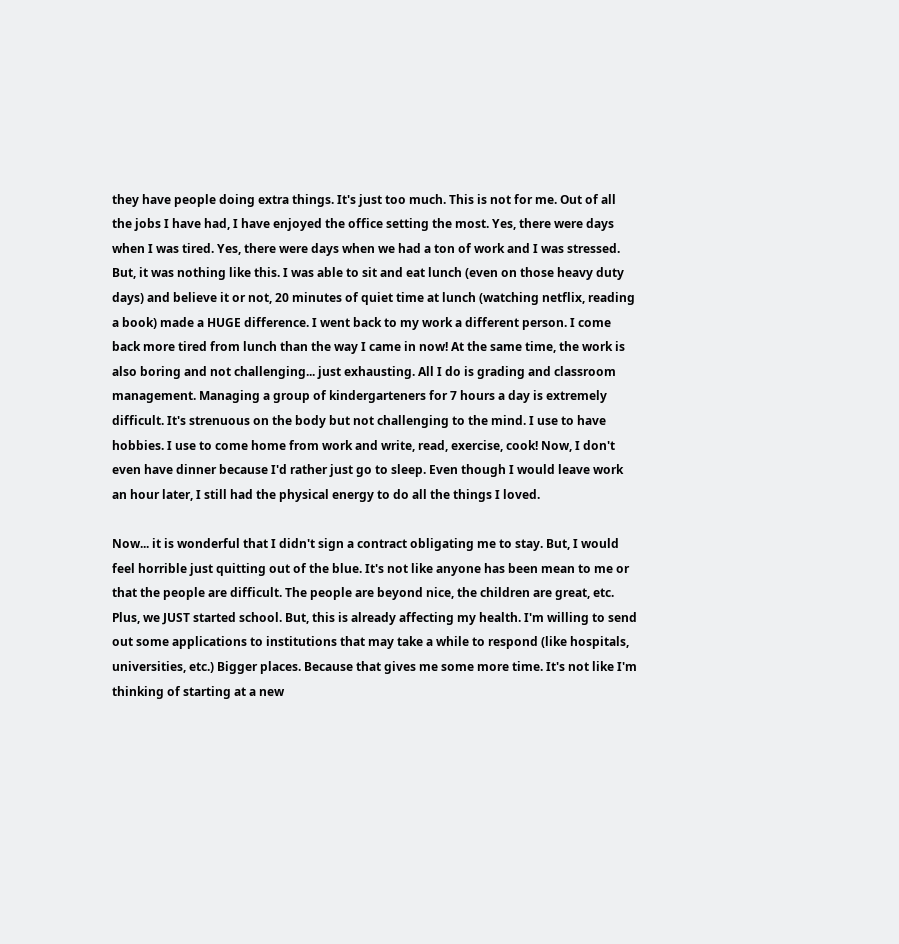they have people doing extra things. It's just too much. This is not for me. Out of all the jobs I have had, I have enjoyed the office setting the most. Yes, there were days when I was tired. Yes, there were days when we had a ton of work and I was stressed. But, it was nothing like this. I was able to sit and eat lunch (even on those heavy duty days) and believe it or not, 20 minutes of quiet time at lunch (watching netflix, reading a book) made a HUGE difference. I went back to my work a different person. I come back more tired from lunch than the way I came in now! At the same time, the work is also boring and not challenging... just exhausting. All I do is grading and classroom management. Managing a group of kindergarteners for 7 hours a day is extremely difficult. It's strenuous on the body but not challenging to the mind. I use to have hobbies. I use to come home from work and write, read, exercise, cook! Now, I don't even have dinner because I'd rather just go to sleep. Even though I would leave work an hour later, I still had the physical energy to do all the things I loved.

Now... it is wonderful that I didn't sign a contract obligating me to stay. But, I would feel horrible just quitting out of the blue. It's not like anyone has been mean to me or that the people are difficult. The people are beyond nice, the children are great, etc. Plus, we JUST started school. But, this is already affecting my health. I'm willing to send out some applications to institutions that may take a while to respond (like hospitals, universities, etc.) Bigger places. Because that gives me some more time. It's not like I'm thinking of starting at a new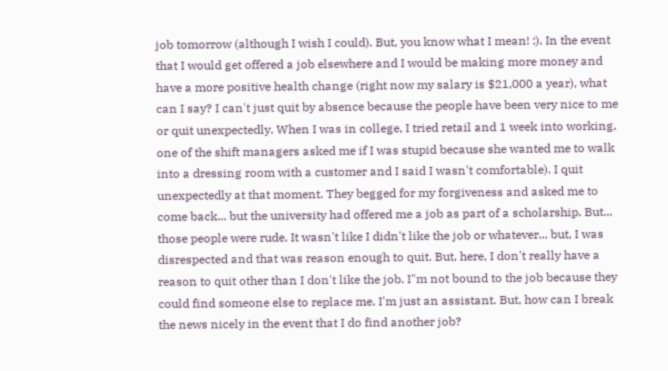job tomorrow (although I wish I could). But, you know what I mean! :). In the event that I would get offered a job elsewhere and I would be making more money and have a more positive health change (right now my salary is $21,000 a year), what can I say? I can't just quit by absence because the people have been very nice to me or quit unexpectedly. When I was in college, I tried retail and 1 week into working, one of the shift managers asked me if I was stupid because she wanted me to walk into a dressing room with a customer and I said I wasn't comfortable). I quit unexpectedly at that moment. They begged for my forgiveness and asked me to come back... but the university had offered me a job as part of a scholarship. But... those people were rude. It wasn't like I didn't like the job or whatever... but, I was disrespected and that was reason enough to quit. But, here, I don't really have a reason to quit other than I don't like the job. I"m not bound to the job because they could find someone else to replace me. I'm just an assistant. But, how can I break the news nicely in the event that I do find another job?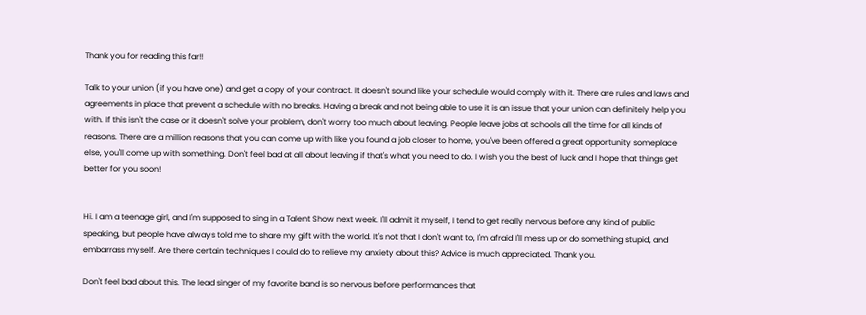Thank you for reading this far!!

Talk to your union (if you have one) and get a copy of your contract. It doesn't sound like your schedule would comply with it. There are rules and laws and agreements in place that prevent a schedule with no breaks. Having a break and not being able to use it is an issue that your union can definitely help you with. If this isn't the case or it doesn't solve your problem, don't worry too much about leaving. People leave jobs at schools all the time for all kinds of reasons. There are a million reasons that you can come up with like you found a job closer to home, you've been offered a great opportunity someplace else, you'll come up with something. Don't feel bad at all about leaving if that's what you need to do. I wish you the best of luck and I hope that things get better for you soon!


Hi. I am a teenage girl, and I'm supposed to sing in a Talent Show next week. I'll admit it myself, I tend to get really nervous before any kind of public speaking, but people have always told me to share my gift with the world. It's not that I don't want to, I'm afraid I'll mess up or do something stupid, and embarrass myself. Are there certain techniques I could do to relieve my anxiety about this? Advice is much appreciated. Thank you.

Don't feel bad about this. The lead singer of my favorite band is so nervous before performances that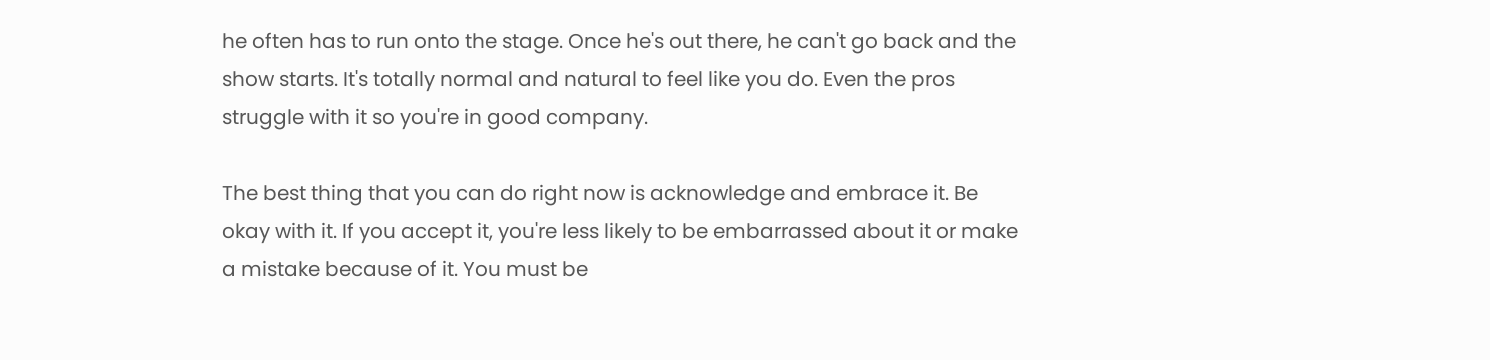he often has to run onto the stage. Once he's out there, he can't go back and the show starts. It's totally normal and natural to feel like you do. Even the pros struggle with it so you're in good company.

The best thing that you can do right now is acknowledge and embrace it. Be okay with it. If you accept it, you're less likely to be embarrassed about it or make a mistake because of it. You must be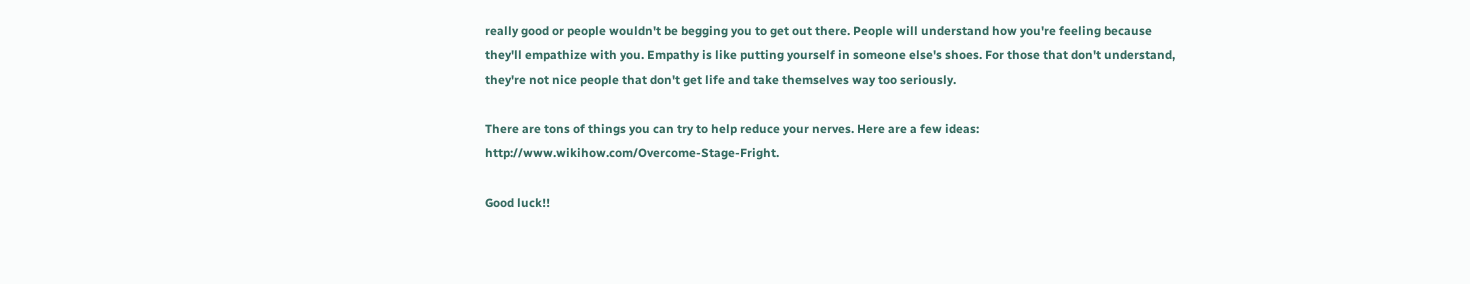really good or people wouldn't be begging you to get out there. People will understand how you're feeling because they'll empathize with you. Empathy is like putting yourself in someone else's shoes. For those that don't understand, they're not nice people that don't get life and take themselves way too seriously.

There are tons of things you can try to help reduce your nerves. Here are a few ideas: http://www.wikihow.com/Overcome-Stage-Fright.

Good luck!!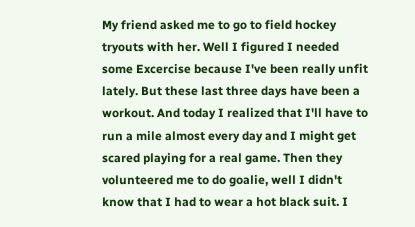My friend asked me to go to field hockey tryouts with her. Well I figured I needed some Excercise because I've been really unfit lately. But these last three days have been a workout. And today I realized that I'll have to run a mile almost every day and I might get scared playing for a real game. Then they volunteered me to do goalie, well I didn't know that I had to wear a hot black suit. I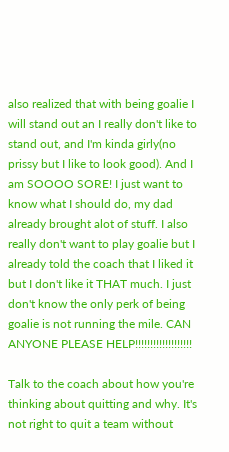also realized that with being goalie I will stand out an I really don't like to stand out, and I'm kinda girly(no prissy but I like to look good). And I am SOOOO SORE! I just want to know what I should do, my dad already brought alot of stuff. I also really don't want to play goalie but I already told the coach that I liked it but I don't like it THAT much. I just don't know the only perk of being goalie is not running the mile. CAN ANYONE PLEASE HELP!!!!!!!!!!!!!!!!!!!

Talk to the coach about how you're thinking about quitting and why. It's not right to quit a team without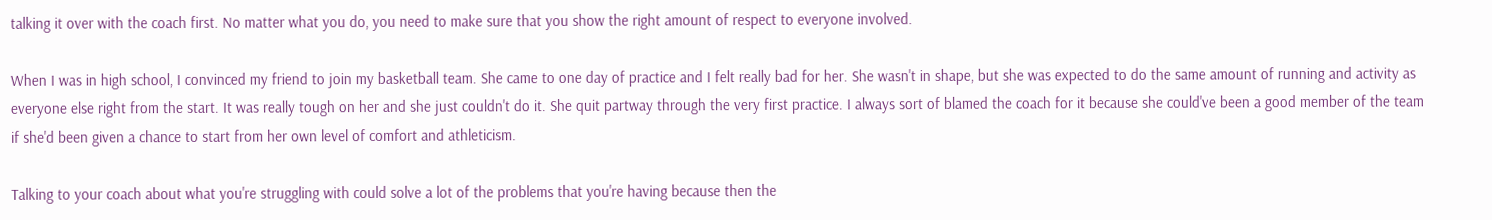talking it over with the coach first. No matter what you do, you need to make sure that you show the right amount of respect to everyone involved.

When I was in high school, I convinced my friend to join my basketball team. She came to one day of practice and I felt really bad for her. She wasn't in shape, but she was expected to do the same amount of running and activity as everyone else right from the start. It was really tough on her and she just couldn't do it. She quit partway through the very first practice. I always sort of blamed the coach for it because she could've been a good member of the team if she'd been given a chance to start from her own level of comfort and athleticism.

Talking to your coach about what you're struggling with could solve a lot of the problems that you're having because then the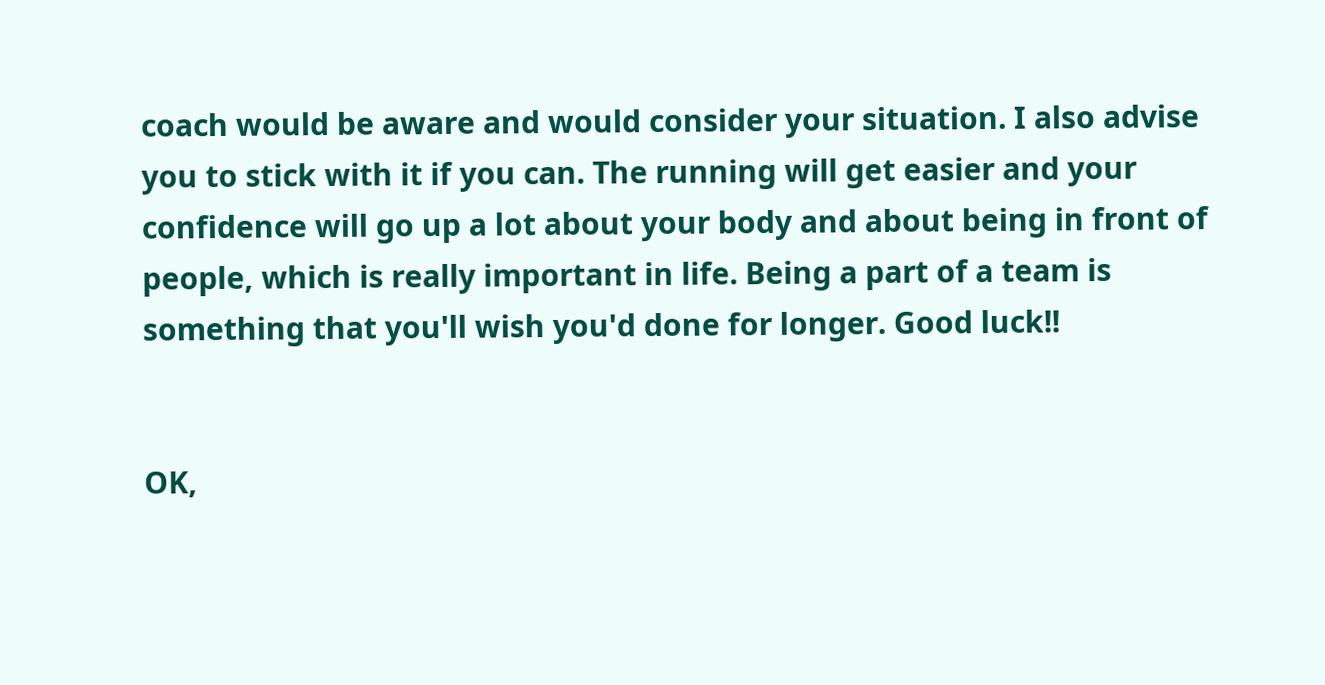coach would be aware and would consider your situation. I also advise you to stick with it if you can. The running will get easier and your confidence will go up a lot about your body and about being in front of people, which is really important in life. Being a part of a team is something that you'll wish you'd done for longer. Good luck!!


OK,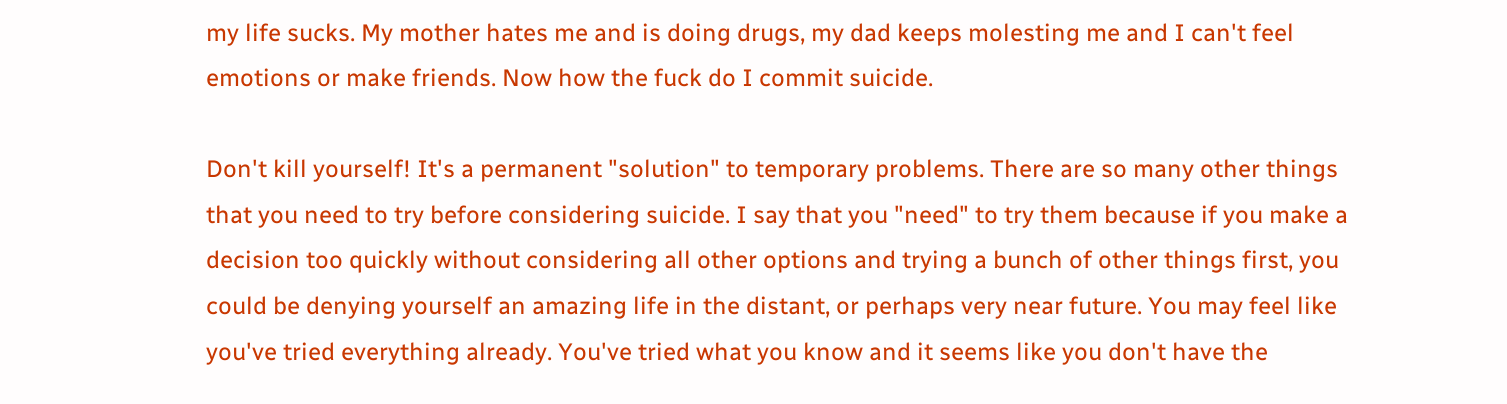my life sucks. My mother hates me and is doing drugs, my dad keeps molesting me and I can't feel emotions or make friends. Now how the fuck do I commit suicide.

Don't kill yourself! It's a permanent "solution" to temporary problems. There are so many other things that you need to try before considering suicide. I say that you "need" to try them because if you make a decision too quickly without considering all other options and trying a bunch of other things first, you could be denying yourself an amazing life in the distant, or perhaps very near future. You may feel like you've tried everything already. You've tried what you know and it seems like you don't have the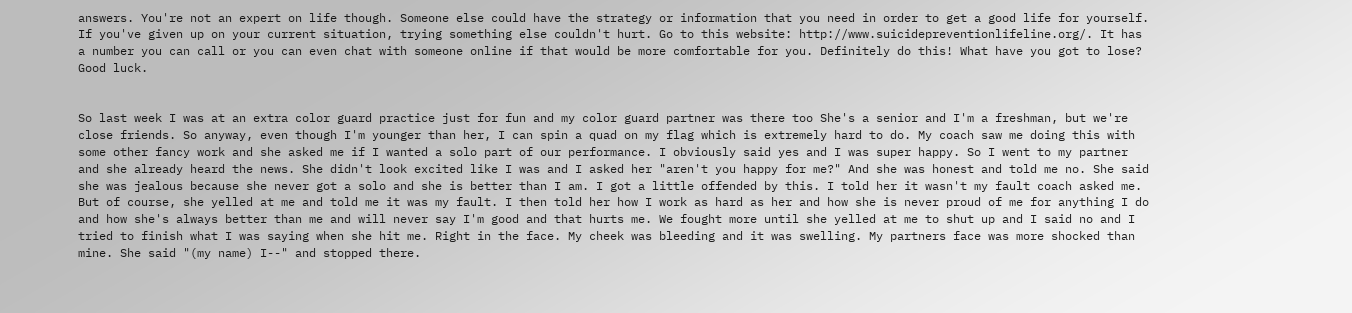answers. You're not an expert on life though. Someone else could have the strategy or information that you need in order to get a good life for yourself. If you've given up on your current situation, trying something else couldn't hurt. Go to this website: http://www.suicidepreventionlifeline.org/. It has a number you can call or you can even chat with someone online if that would be more comfortable for you. Definitely do this! What have you got to lose? Good luck.


So last week I was at an extra color guard practice just for fun and my color guard partner was there too She's a senior and I'm a freshman, but we're close friends. So anyway, even though I'm younger than her, I can spin a quad on my flag which is extremely hard to do. My coach saw me doing this with some other fancy work and she asked me if I wanted a solo part of our performance. I obviously said yes and I was super happy. So I went to my partner and she already heard the news. She didn't look excited like I was and I asked her "aren't you happy for me?" And she was honest and told me no. She said she was jealous because she never got a solo and she is better than I am. I got a little offended by this. I told her it wasn't my fault coach asked me. But of course, she yelled at me and told me it was my fault. I then told her how I work as hard as her and how she is never proud of me for anything I do and how she's always better than me and will never say I'm good and that hurts me. We fought more until she yelled at me to shut up and I said no and I tried to finish what I was saying when she hit me. Right in the face. My cheek was bleeding and it was swelling. My partners face was more shocked than mine. She said "(my name) I--" and stopped there.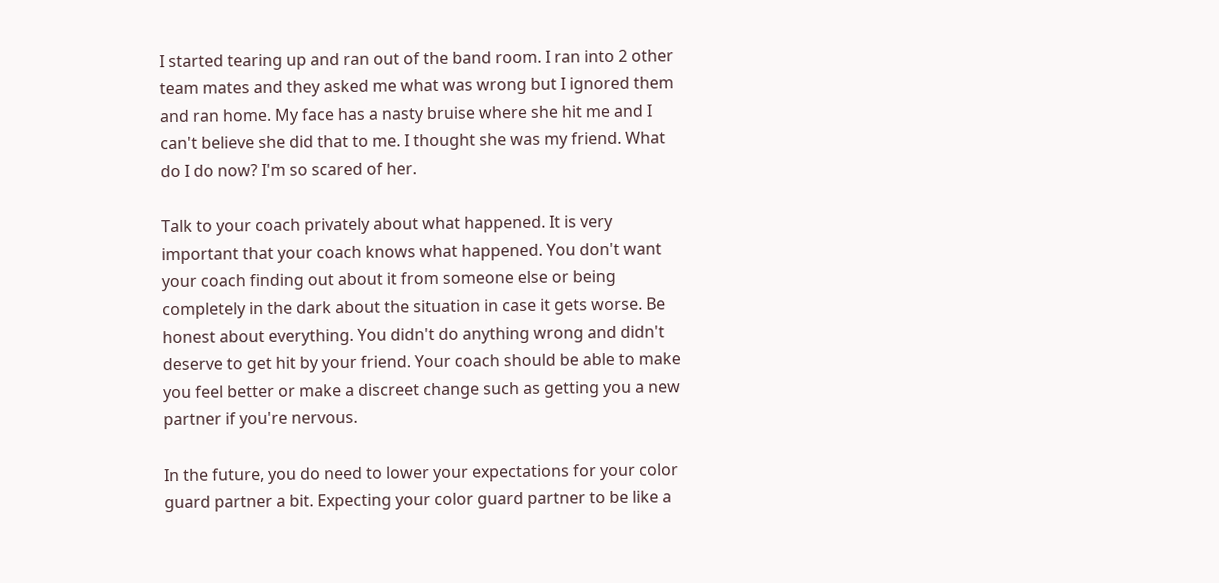I started tearing up and ran out of the band room. I ran into 2 other team mates and they asked me what was wrong but I ignored them and ran home. My face has a nasty bruise where she hit me and I can't believe she did that to me. I thought she was my friend. What do I do now? I'm so scared of her.

Talk to your coach privately about what happened. It is very important that your coach knows what happened. You don't want your coach finding out about it from someone else or being completely in the dark about the situation in case it gets worse. Be honest about everything. You didn't do anything wrong and didn't deserve to get hit by your friend. Your coach should be able to make you feel better or make a discreet change such as getting you a new partner if you're nervous.

In the future, you do need to lower your expectations for your color guard partner a bit. Expecting your color guard partner to be like a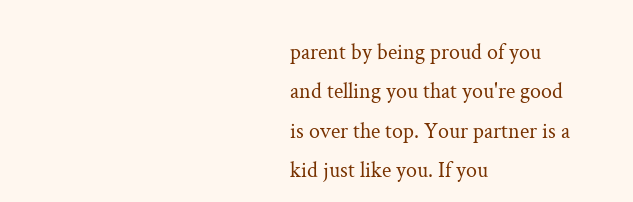parent by being proud of you and telling you that you're good is over the top. Your partner is a kid just like you. If you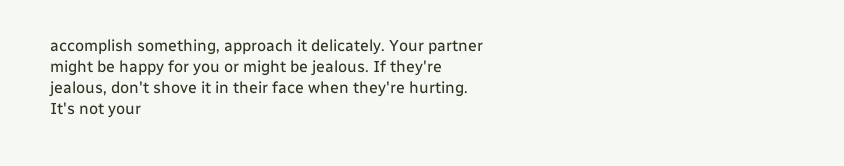accomplish something, approach it delicately. Your partner might be happy for you or might be jealous. If they're jealous, don't shove it in their face when they're hurting. It's not your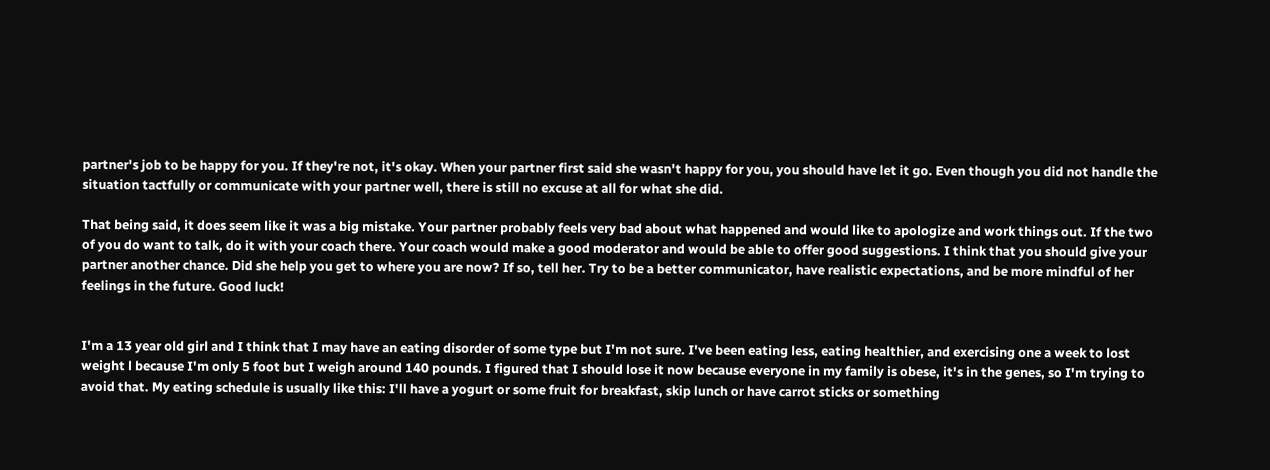partner's job to be happy for you. If they're not, it's okay. When your partner first said she wasn't happy for you, you should have let it go. Even though you did not handle the situation tactfully or communicate with your partner well, there is still no excuse at all for what she did.

That being said, it does seem like it was a big mistake. Your partner probably feels very bad about what happened and would like to apologize and work things out. If the two of you do want to talk, do it with your coach there. Your coach would make a good moderator and would be able to offer good suggestions. I think that you should give your partner another chance. Did she help you get to where you are now? If so, tell her. Try to be a better communicator, have realistic expectations, and be more mindful of her feelings in the future. Good luck!


I'm a 13 year old girl and I think that I may have an eating disorder of some type but I'm not sure. I've been eating less, eating healthier, and exercising one a week to lost weight l because I'm only 5 foot but I weigh around 140 pounds. I figured that I should lose it now because everyone in my family is obese, it's in the genes, so I'm trying to avoid that. My eating schedule is usually like this: I'll have a yogurt or some fruit for breakfast, skip lunch or have carrot sticks or something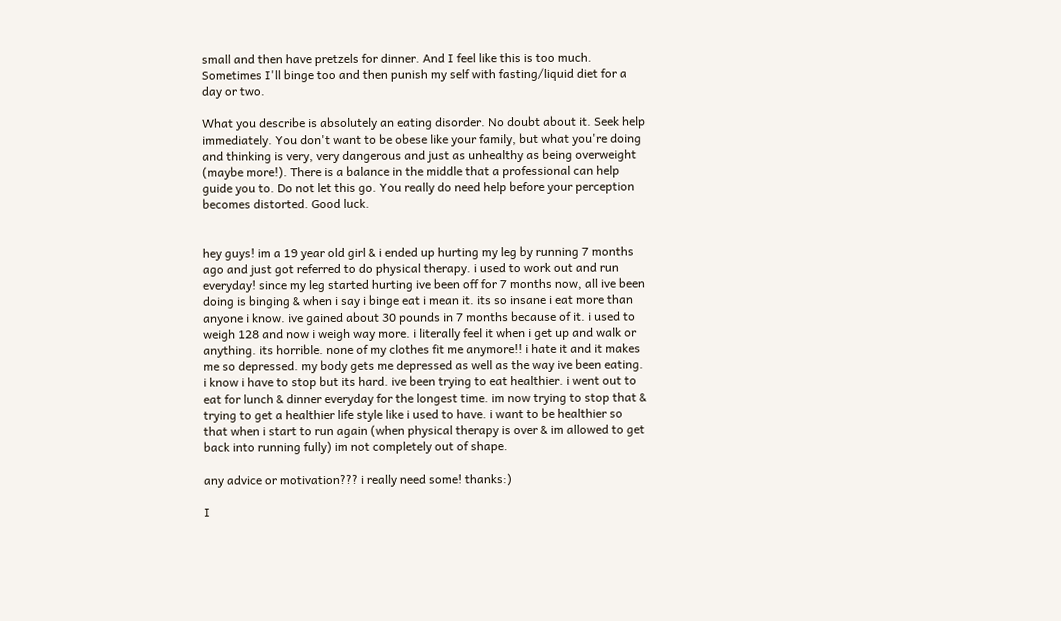small and then have pretzels for dinner. And I feel like this is too much. Sometimes I'll binge too and then punish my self with fasting/liquid diet for a day or two.

What you describe is absolutely an eating disorder. No doubt about it. Seek help immediately. You don't want to be obese like your family, but what you're doing and thinking is very, very dangerous and just as unhealthy as being overweight (maybe more!). There is a balance in the middle that a professional can help guide you to. Do not let this go. You really do need help before your perception becomes distorted. Good luck.


hey guys! im a 19 year old girl & i ended up hurting my leg by running 7 months ago and just got referred to do physical therapy. i used to work out and run everyday! since my leg started hurting ive been off for 7 months now, all ive been doing is binging & when i say i binge eat i mean it. its so insane i eat more than anyone i know. ive gained about 30 pounds in 7 months because of it. i used to weigh 128 and now i weigh way more. i literally feel it when i get up and walk or anything. its horrible. none of my clothes fit me anymore!! i hate it and it makes me so depressed. my body gets me depressed as well as the way ive been eating. i know i have to stop but its hard. ive been trying to eat healthier. i went out to eat for lunch & dinner everyday for the longest time. im now trying to stop that & trying to get a healthier life style like i used to have. i want to be healthier so that when i start to run again (when physical therapy is over & im allowed to get back into running fully) im not completely out of shape.

any advice or motivation??? i really need some! thanks:)

I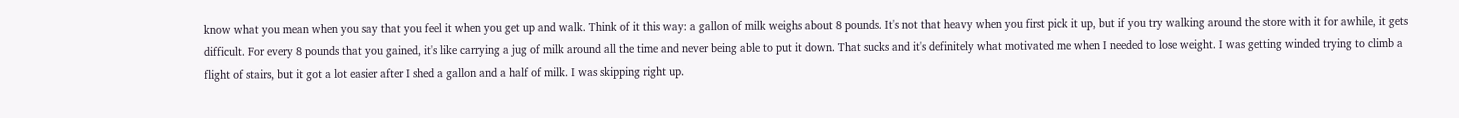know what you mean when you say that you feel it when you get up and walk. Think of it this way: a gallon of milk weighs about 8 pounds. It's not that heavy when you first pick it up, but if you try walking around the store with it for awhile, it gets difficult. For every 8 pounds that you gained, it's like carrying a jug of milk around all the time and never being able to put it down. That sucks and it's definitely what motivated me when I needed to lose weight. I was getting winded trying to climb a flight of stairs, but it got a lot easier after I shed a gallon and a half of milk. I was skipping right up.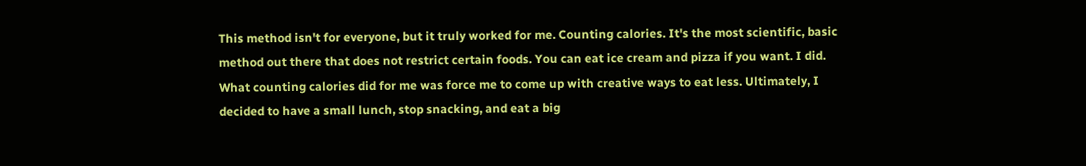This method isn't for everyone, but it truly worked for me. Counting calories. It's the most scientific, basic method out there that does not restrict certain foods. You can eat ice cream and pizza if you want. I did. What counting calories did for me was force me to come up with creative ways to eat less. Ultimately, I decided to have a small lunch, stop snacking, and eat a big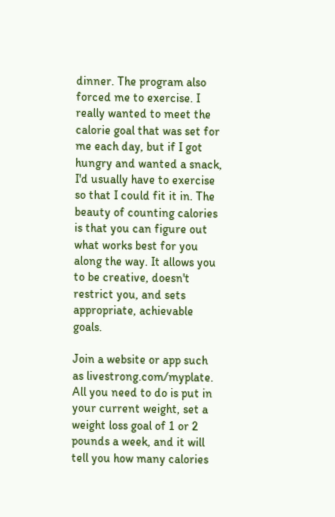dinner. The program also forced me to exercise. I really wanted to meet the calorie goal that was set for me each day, but if I got hungry and wanted a snack, I'd usually have to exercise so that I could fit it in. The beauty of counting calories is that you can figure out what works best for you along the way. It allows you to be creative, doesn't restrict you, and sets appropriate, achievable goals.

Join a website or app such as livestrong.com/myplate. All you need to do is put in your current weight, set a weight loss goal of 1 or 2 pounds a week, and it will tell you how many calories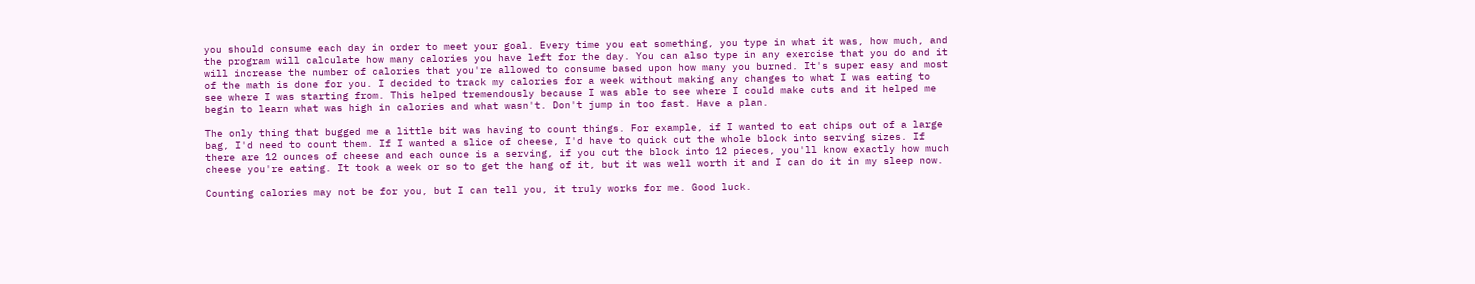you should consume each day in order to meet your goal. Every time you eat something, you type in what it was, how much, and the program will calculate how many calories you have left for the day. You can also type in any exercise that you do and it will increase the number of calories that you're allowed to consume based upon how many you burned. It's super easy and most of the math is done for you. I decided to track my calories for a week without making any changes to what I was eating to see where I was starting from. This helped tremendously because I was able to see where I could make cuts and it helped me begin to learn what was high in calories and what wasn't. Don't jump in too fast. Have a plan.

The only thing that bugged me a little bit was having to count things. For example, if I wanted to eat chips out of a large bag, I'd need to count them. If I wanted a slice of cheese, I'd have to quick cut the whole block into serving sizes. If there are 12 ounces of cheese and each ounce is a serving, if you cut the block into 12 pieces, you'll know exactly how much cheese you're eating. It took a week or so to get the hang of it, but it was well worth it and I can do it in my sleep now.

Counting calories may not be for you, but I can tell you, it truly works for me. Good luck.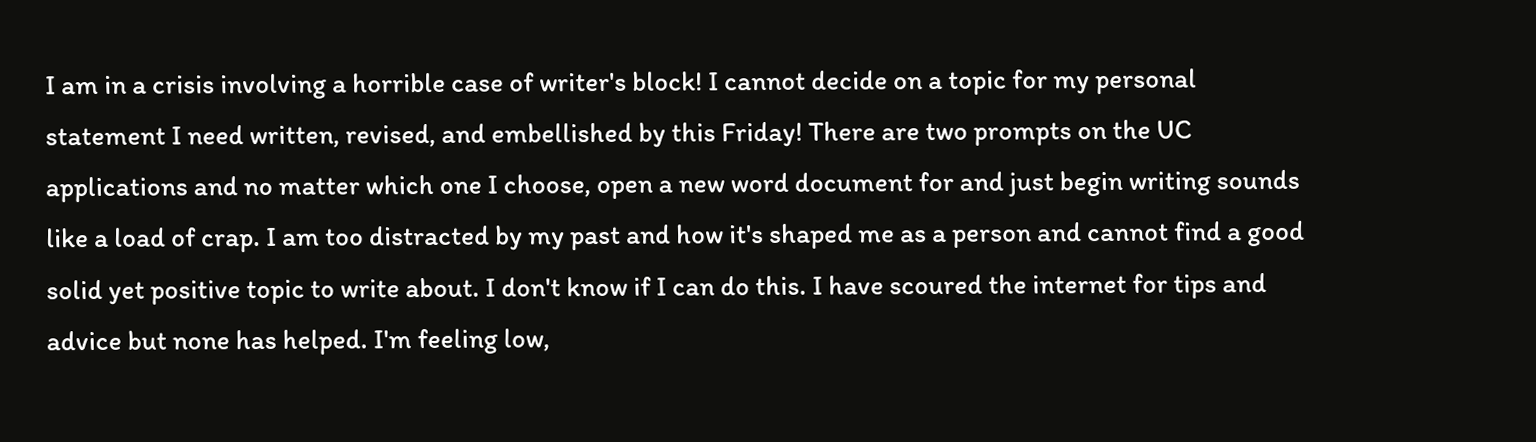I am in a crisis involving a horrible case of writer's block! I cannot decide on a topic for my personal statement I need written, revised, and embellished by this Friday! There are two prompts on the UC applications and no matter which one I choose, open a new word document for and just begin writing sounds like a load of crap. I am too distracted by my past and how it's shaped me as a person and cannot find a good solid yet positive topic to write about. I don't know if I can do this. I have scoured the internet for tips and advice but none has helped. I'm feeling low,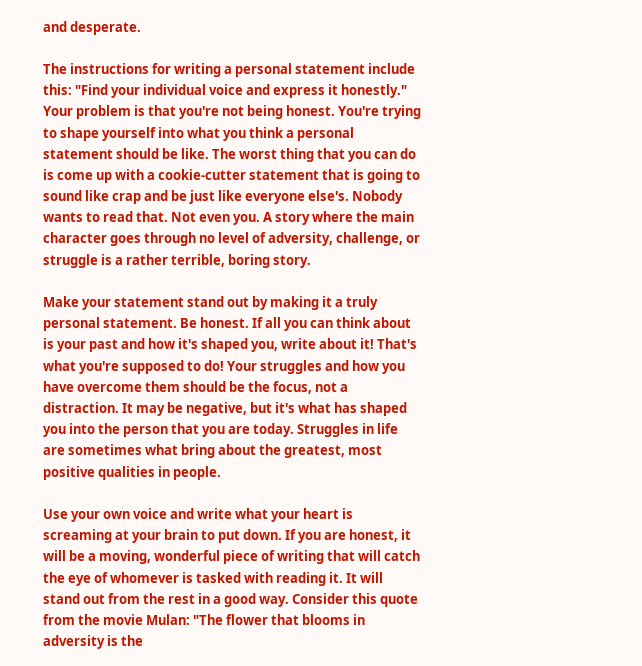and desperate.

The instructions for writing a personal statement include this: "Find your individual voice and express it honestly." Your problem is that you're not being honest. You're trying to shape yourself into what you think a personal statement should be like. The worst thing that you can do is come up with a cookie-cutter statement that is going to sound like crap and be just like everyone else's. Nobody wants to read that. Not even you. A story where the main character goes through no level of adversity, challenge, or struggle is a rather terrible, boring story.

Make your statement stand out by making it a truly personal statement. Be honest. If all you can think about is your past and how it's shaped you, write about it! That's what you're supposed to do! Your struggles and how you have overcome them should be the focus, not a distraction. It may be negative, but it's what has shaped you into the person that you are today. Struggles in life are sometimes what bring about the greatest, most positive qualities in people.

Use your own voice and write what your heart is screaming at your brain to put down. If you are honest, it will be a moving, wonderful piece of writing that will catch the eye of whomever is tasked with reading it. It will stand out from the rest in a good way. Consider this quote from the movie Mulan: "The flower that blooms in adversity is the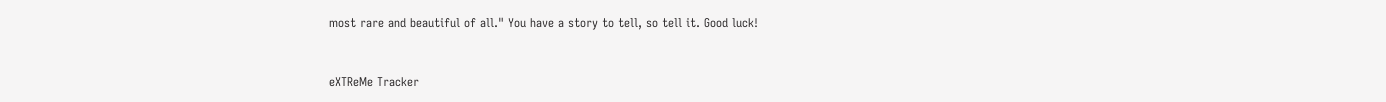most rare and beautiful of all." You have a story to tell, so tell it. Good luck!


eXTReMe Tracker